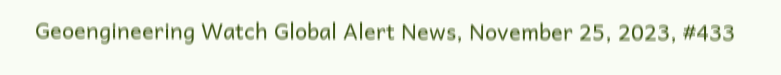Geoengineering Watch Global Alert News, November 25, 2023, #433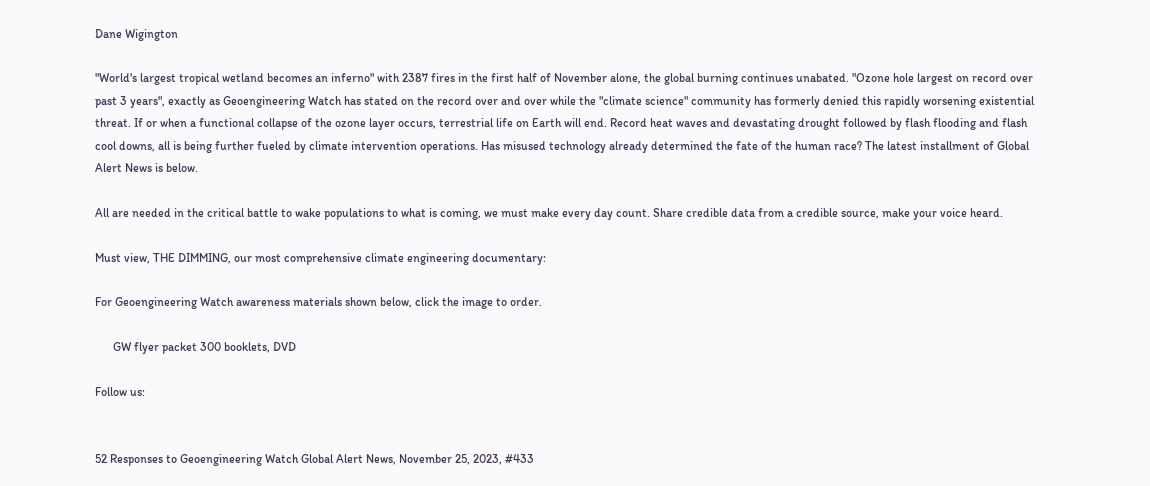Dane Wigington

"World's largest tropical wetland becomes an inferno" with 2387 fires in the first half of November alone, the global burning continues unabated. "Ozone hole largest on record over past 3 years", exactly as Geoengineering Watch has stated on the record over and over while the "climate science" community has formerly denied this rapidly worsening existential threat. If or when a functional collapse of the ozone layer occurs, terrestrial life on Earth will end. Record heat waves and devastating drought followed by flash flooding and flash cool downs, all is being further fueled by climate intervention operations. Has misused technology already determined the fate of the human race? The latest installment of Global Alert News is below.

All are needed in the critical battle to wake populations to what is coming, we must make every day count. Share credible data from a credible source, make your voice heard.

Must view, THE DIMMING, our most comprehensive climate engineering documentary:

For Geoengineering Watch awareness materials shown below, click the image to order.

      GW flyer packet 300 booklets, DVD

Follow us:


52 Responses to Geoengineering Watch Global Alert News, November 25, 2023, #433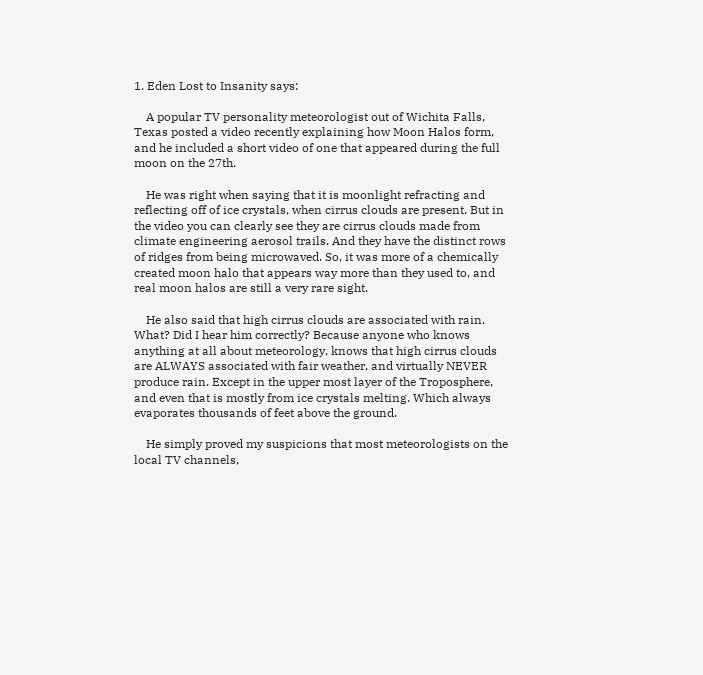1. Eden Lost to Insanity says:

    A popular TV personality meteorologist out of Wichita Falls, Texas posted a video recently explaining how Moon Halos form, and he included a short video of one that appeared during the full moon on the 27th.

    He was right when saying that it is moonlight refracting and reflecting off of ice crystals, when cirrus clouds are present. But in the video you can clearly see they are cirrus clouds made from climate engineering aerosol trails. And they have the distinct rows of ridges from being microwaved. So, it was more of a chemically created moon halo that appears way more than they used to, and real moon halos are still a very rare sight.

    He also said that high cirrus clouds are associated with rain. What? Did I hear him correctly? Because anyone who knows anything at all about meteorology, knows that high cirrus clouds are ALWAYS associated with fair weather, and virtually NEVER produce rain. Except in the upper most layer of the Troposphere, and even that is mostly from ice crystals melting. Which always evaporates thousands of feet above the ground.

    He simply proved my suspicions that most meteorologists on the local TV channels,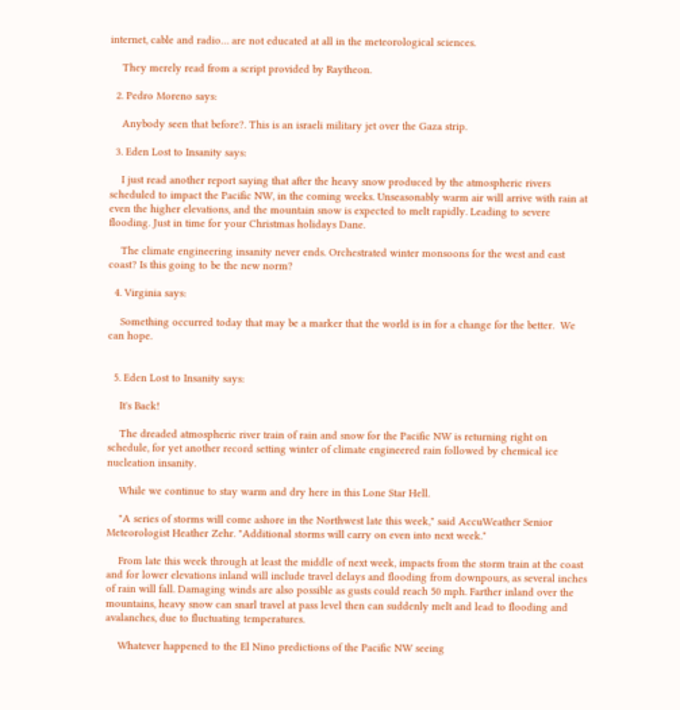internet, cable and radio… are not educated at all in the meteorological sciences.

    They merely read from a script provided by Raytheon.

  2. Pedro Moreno says:

    Anybody seen that before?. This is an israeli military jet over the Gaza strip.

  3. Eden Lost to Insanity says:

    I just read another report saying that after the heavy snow produced by the atmospheric rivers scheduled to impact the Pacific NW, in the coming weeks. Unseasonably warm air will arrive with rain at even the higher elevations, and the mountain snow is expected to melt rapidly. Leading to severe flooding. Just in time for your Christmas holidays Dane.

    The climate engineering insanity never ends. Orchestrated winter monsoons for the west and east coast? Is this going to be the new norm?

  4. Virginia says:

    Something occurred today that may be a marker that the world is in for a change for the better.  We can hope.


  5. Eden Lost to Insanity says:

    It's Back!

    The dreaded atmospheric river train of rain and snow for the Pacific NW is returning right on schedule, for yet another record setting winter of climate engineered rain followed by chemical ice nucleation insanity.

    While we continue to stay warm and dry here in this Lone Star Hell.

    "A series of storms will come ashore in the Northwest late this week," said AccuWeather Senior Meteorologist Heather Zehr. "Additional storms will carry on even into next week."

    From late this week through at least the middle of next week, impacts from the storm train at the coast and for lower elevations inland will include travel delays and flooding from downpours, as several inches of rain will fall. Damaging winds are also possible as gusts could reach 50 mph. Farther inland over the mountains, heavy snow can snarl travel at pass level then can suddenly melt and lead to flooding and avalanches, due to fluctuating temperatures.

    Whatever happened to the El Nino predictions of the Pacific NW seeing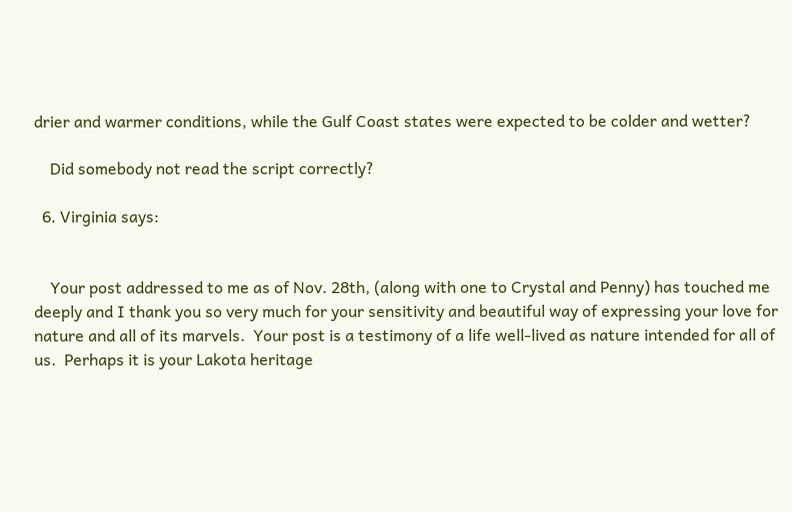drier and warmer conditions, while the Gulf Coast states were expected to be colder and wetter?

    Did somebody not read the script correctly?

  6. Virginia says:


    Your post addressed to me as of Nov. 28th, (along with one to Crystal and Penny) has touched me deeply and I thank you so very much for your sensitivity and beautiful way of expressing your love for nature and all of its marvels.  Your post is a testimony of a life well-lived as nature intended for all of us.  Perhaps it is your Lakota heritage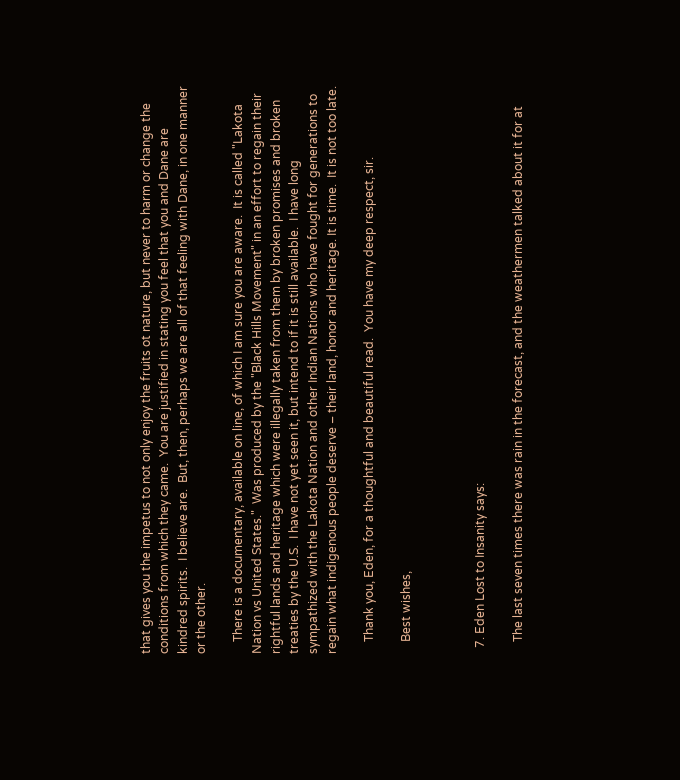that gives you the impetus to not only enjoy the fruits ot nature, but never to harm or change the conditions from which they came.  You are justified in stating you feel that you and Dane are kindred spirits.  I believe are.  But, then, perhaps we are all of that feeling with Dane, in one manner or the other.

    There is a documentary, available on line, of which I am sure you are aware.  It is called "Lakota Nation vs United States."  Was produced by the "Black Hills Movement" in an effort to regain their rightful lands and heritage which were illegally taken from them by broken promises and broken treaties by the U.S.  I have not yet seen it, but intend to if it is still available.  I have long sympathized with the Lakota Nation and other Indian Nations who have fought for generations to regain what indigenous people deserve – their land, honor and heritage. It is time.  It is not too late.

    Thank you, Eden, for a thoughtful and beautiful read.  You have my deep respect, sir.

    Best wishes,



  7. Eden Lost to Insanity says:

    The last seven times there was rain in the forecast, and the weathermen talked about it for at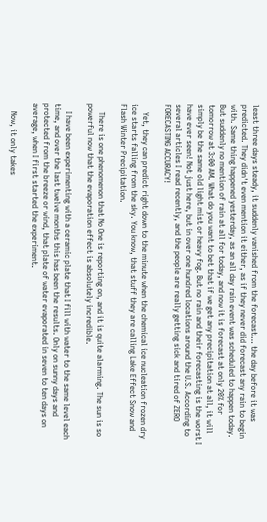least three days steady, it suddenly vanished from the forecast… the day before it was predicted. They didn't even mention it either, as if they never did forecast any rain to begin with. Same thing happened yesterday, as an all day rain event was scheduled to happen today. But suddenly no mention of rain at all for today, and now it is forecast at only 20% for tomorrow at 3:00 AM. What do you want to bet that if we get any precipitation at all, it will simply be the same old light mist or heavy fog. But no rain and their forecasting is the worst I have ever seen! Not just here, but in over one hundred locations around the U.S. According to several articles I read recently, and the people are really getting sick and tired of ZERO FORECASTING ACCURACY!

    Yet, they can predict right down to the minute when the chemical ice nucleation frozen dry ice starts falling from the sky. You know, that stuff they are calling Lake Effect Snow and Flash Winter Precipitation.

    There is one phenomenon that No One is reporting on, and it is quite alarming. The sun is so powerful now that the evaporation effect is absolutely incredible.

    I have been experimenting with a ceramic plate that I fill with water to the same level each time, and over the last twelve months this has been the results. Only on sunny days and protected from the breeze or wind, that plate of water evaporated in seven to ten days on average, when I first started the experiment.

    Now, it only takes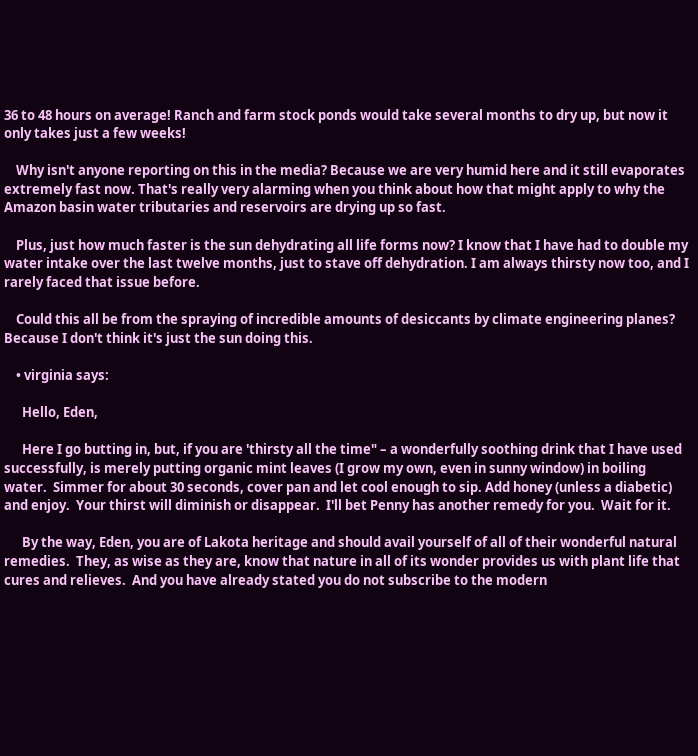36 to 48 hours on average! Ranch and farm stock ponds would take several months to dry up, but now it only takes just a few weeks!

    Why isn't anyone reporting on this in the media? Because we are very humid here and it still evaporates extremely fast now. That's really very alarming when you think about how that might apply to why the Amazon basin water tributaries and reservoirs are drying up so fast.

    Plus, just how much faster is the sun dehydrating all life forms now? I know that I have had to double my water intake over the last twelve months, just to stave off dehydration. I am always thirsty now too, and I rarely faced that issue before.

    Could this all be from the spraying of incredible amounts of desiccants by climate engineering planes? Because I don't think it's just the sun doing this.

    • virginia says:

      Hello, Eden,

      Here I go butting in, but, if you are 'thirsty all the time" – a wonderfully soothing drink that I have used successfully, is merely putting organic mint leaves (I grow my own, even in sunny window) in boiling water.  Simmer for about 30 seconds, cover pan and let cool enough to sip. Add honey (unless a diabetic) and enjoy.  Your thirst will diminish or disappear.  I'll bet Penny has another remedy for you.  Wait for it.

      By the way, Eden, you are of Lakota heritage and should avail yourself of all of their wonderful natural remedies.  They, as wise as they are, know that nature in all of its wonder provides us with plant life that cures and relieves.  And you have already stated you do not subscribe to the modern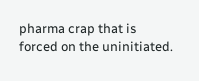pharma crap that is forced on the uninitiated.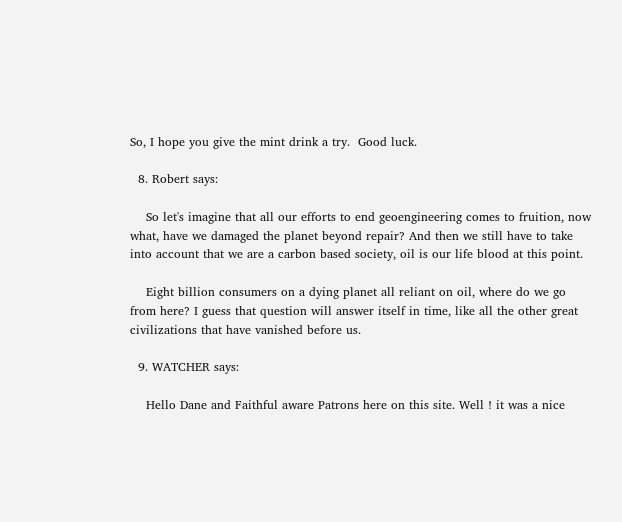So, I hope you give the mint drink a try.  Good luck.

  8. Robert says:

    So let's imagine that all our efforts to end geoengineering comes to fruition, now what, have we damaged the planet beyond repair? And then we still have to take into account that we are a carbon based society, oil is our life blood at this point.

    Eight billion consumers on a dying planet all reliant on oil, where do we go from here? I guess that question will answer itself in time, like all the other great civilizations that have vanished before us.

  9. WATCHER says:

    Hello Dane and Faithful aware Patrons here on this site. Well ! it was a nice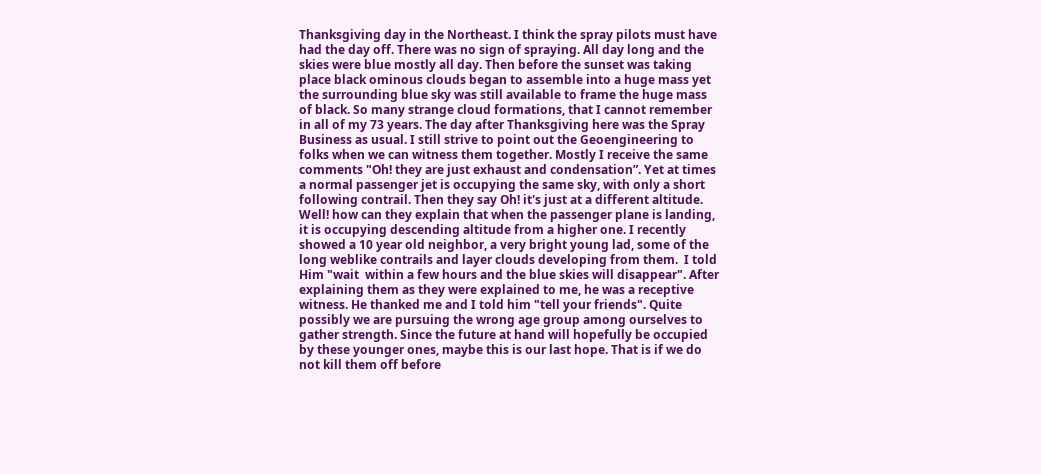Thanksgiving day in the Northeast. I think the spray pilots must have had the day off. There was no sign of spraying. All day long and the skies were blue mostly all day. Then before the sunset was taking place black ominous clouds began to assemble into a huge mass yet the surrounding blue sky was still available to frame the huge mass of black. So many strange cloud formations, that I cannot remember in all of my 73 years. The day after Thanksgiving here was the Spray Business as usual. I still strive to point out the Geoengineering to folks when we can witness them together. Mostly I receive the same comments "Oh! they are just exhaust and condensation”. Yet at times a normal passenger jet is occupying the same sky, with only a short following contrail. Then they say Oh! it's just at a different altitude. Well! how can they explain that when the passenger plane is landing, it is occupying descending altitude from a higher one. I recently showed a 10 year old neighbor, a very bright young lad, some of the long weblike contrails and layer clouds developing from them.  I told Him "wait  within a few hours and the blue skies will disappear". After explaining them as they were explained to me, he was a receptive witness. He thanked me and I told him "tell your friends". Quite possibly we are pursuing the wrong age group among ourselves to gather strength. Since the future at hand will hopefully be occupied by these younger ones, maybe this is our last hope. That is if we do not kill them off before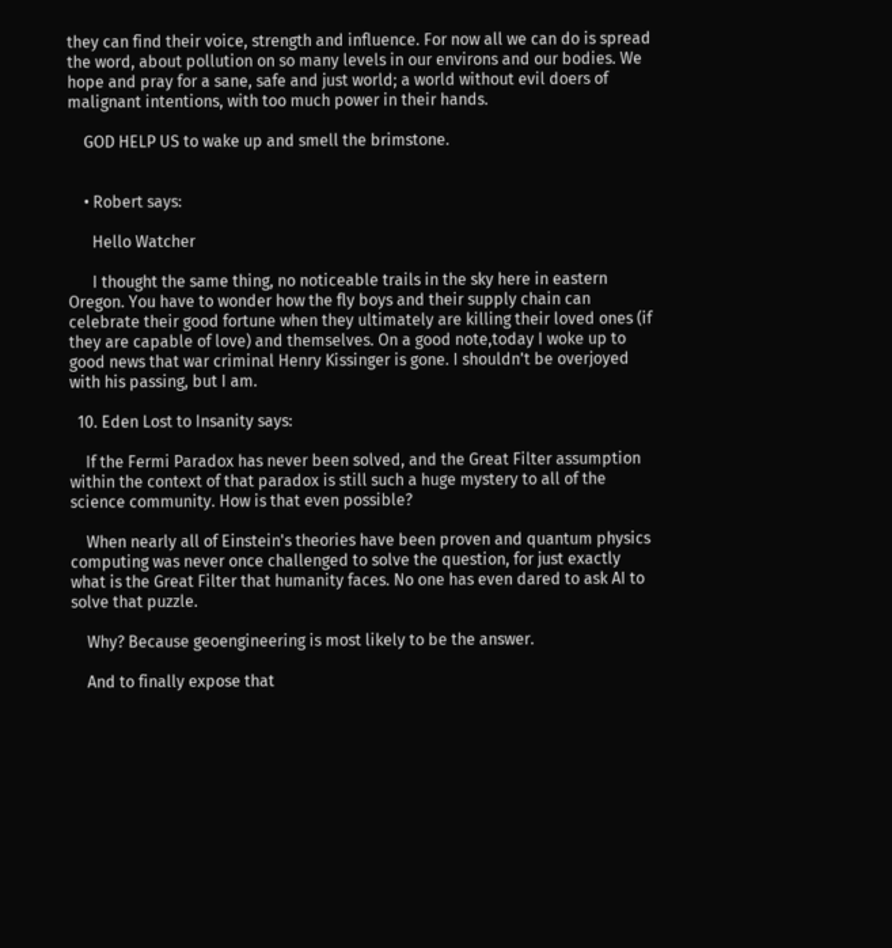they can find their voice, strength and influence. For now all we can do is spread the word, about pollution on so many levels in our environs and our bodies. We hope and pray for a sane, safe and just world; a world without evil doers of malignant intentions, with too much power in their hands.

    GOD HELP US to wake up and smell the brimstone.


    • Robert says:

      Hello Watcher

      I thought the same thing, no noticeable trails in the sky here in eastern Oregon. You have to wonder how the fly boys and their supply chain can celebrate their good fortune when they ultimately are killing their loved ones (if they are capable of love) and themselves. On a good note,today I woke up to good news that war criminal Henry Kissinger is gone. I shouldn't be overjoyed with his passing, but I am.

  10. Eden Lost to Insanity says:

    If the Fermi Paradox has never been solved, and the Great Filter assumption within the context of that paradox is still such a huge mystery to all of the science community. How is that even possible?

    When nearly all of Einstein's theories have been proven and quantum physics computing was never once challenged to solve the question, for just exactly what is the Great Filter that humanity faces. No one has even dared to ask AI to solve that puzzle.

    Why? Because geoengineering is most likely to be the answer.

    And to finally expose that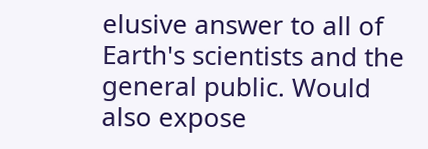elusive answer to all of Earth's scientists and the general public. Would also expose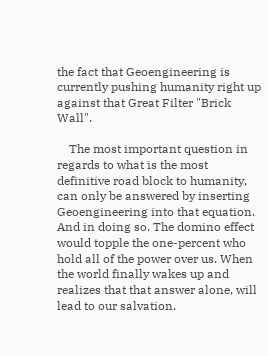the fact that Geoengineering is currently pushing humanity right up against that Great Filter "Brick Wall".

    The most important question in regards to what is the most definitive road block to humanity, can only be answered by inserting Geoengineering into that equation. And in doing so. The domino effect would topple the one-percent who hold all of the power over us. When the world finally wakes up and realizes that that answer alone, will lead to our salvation.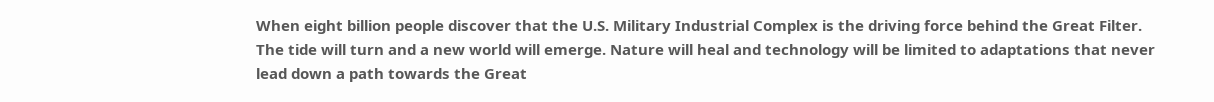When eight billion people discover that the U.S. Military Industrial Complex is the driving force behind the Great Filter. The tide will turn and a new world will emerge. Nature will heal and technology will be limited to adaptations that never lead down a path towards the Great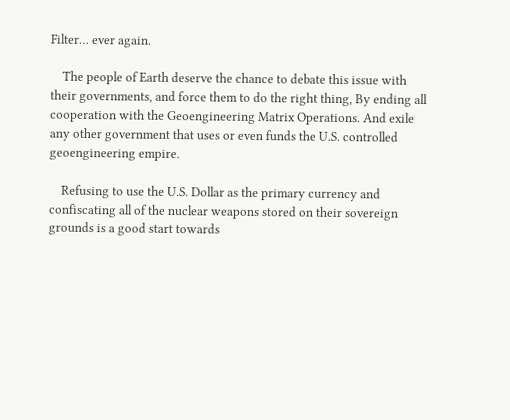Filter… ever again.

    The people of Earth deserve the chance to debate this issue with their governments, and force them to do the right thing, By ending all cooperation with the Geoengineering Matrix Operations. And exile any other government that uses or even funds the U.S. controlled geoengineering empire.

    Refusing to use the U.S. Dollar as the primary currency and confiscating all of the nuclear weapons stored on their sovereign grounds is a good start towards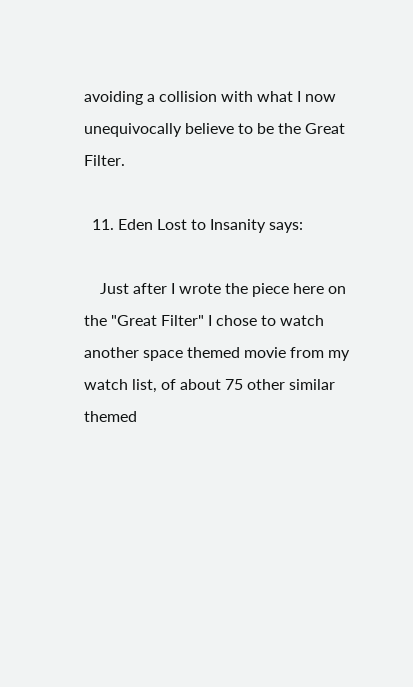avoiding a collision with what I now unequivocally believe to be the Great Filter.

  11. Eden Lost to Insanity says:

    Just after I wrote the piece here on the "Great Filter" I chose to watch another space themed movie from my watch list, of about 75 other similar themed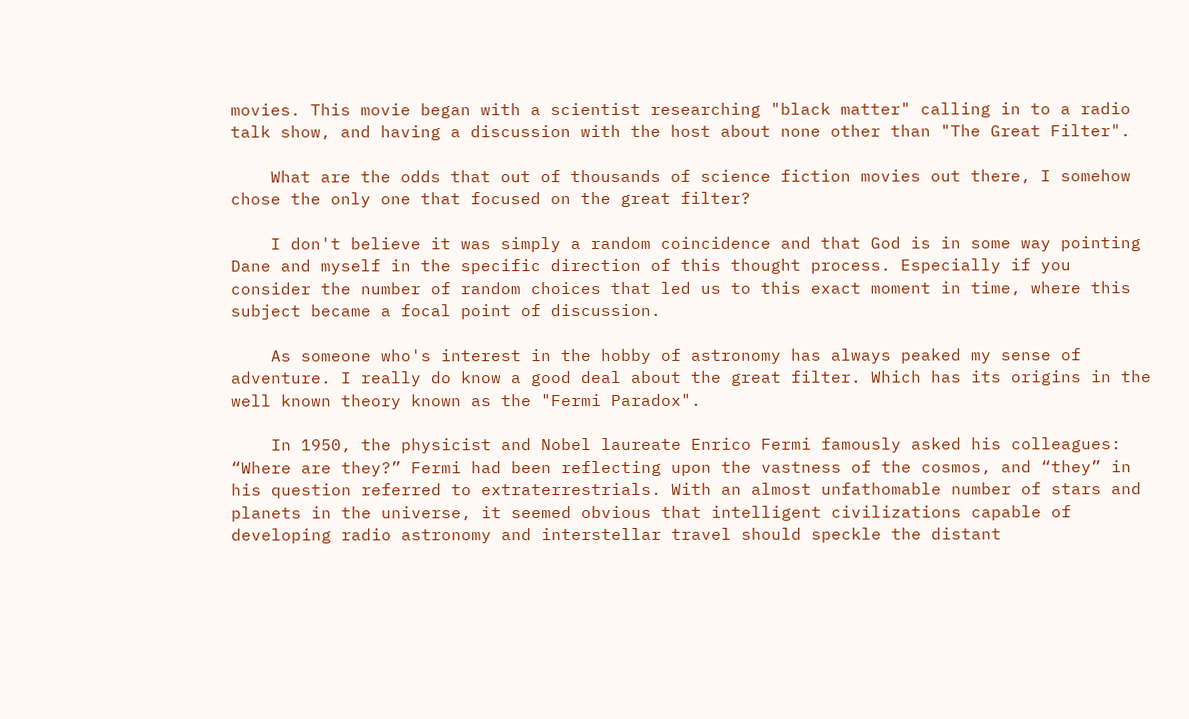movies. This movie began with a scientist researching "black matter" calling in to a radio talk show, and having a discussion with the host about none other than "The Great Filter".

    What are the odds that out of thousands of science fiction movies out there, I somehow chose the only one that focused on the great filter?

    I don't believe it was simply a random coincidence and that God is in some way pointing Dane and myself in the specific direction of this thought process. Especially if you consider the number of random choices that led us to this exact moment in time, where this subject became a focal point of discussion.

    As someone who's interest in the hobby of astronomy has always peaked my sense of adventure. I really do know a good deal about the great filter. Which has its origins in the well known theory known as the "Fermi Paradox".

    In 1950, the physicist and Nobel laureate Enrico Fermi famously asked his colleagues: “Where are they?” Fermi had been reflecting upon the vastness of the cosmos, and “they” in his question referred to extraterrestrials. With an almost unfathomable number of stars and planets in the universe, it seemed obvious that intelligent civilizations capable of developing radio astronomy and interstellar travel should speckle the distant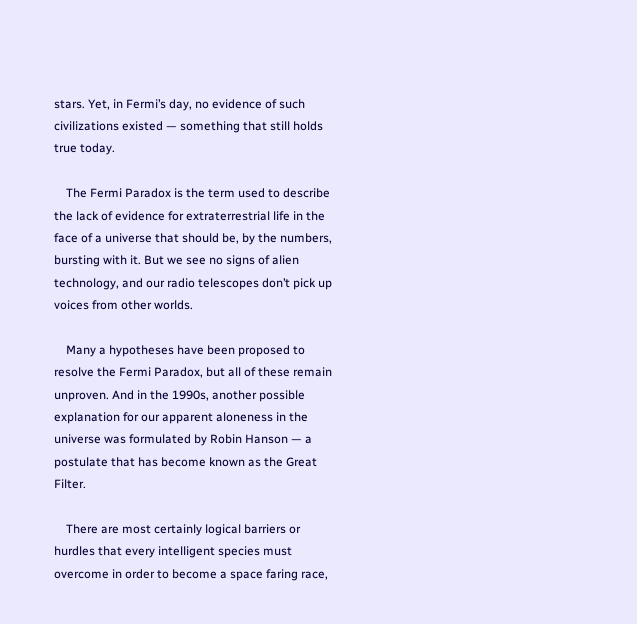stars. Yet, in Fermi’s day, no evidence of such civilizations existed — something that still holds true today.

    The Fermi Paradox is the term used to describe the lack of evidence for extraterrestrial life in the face of a universe that should be, by the numbers, bursting with it. But we see no signs of alien technology, and our radio telescopes don’t pick up voices from other worlds.

    Many a hypotheses have been proposed to resolve the Fermi Paradox, but all of these remain unproven. And in the 1990s, another possible explanation for our apparent aloneness in the universe was formulated by Robin Hanson — a postulate that has become known as the Great Filter.

    There are most certainly logical barriers or hurdles that every intelligent species must overcome in order to become a space faring race,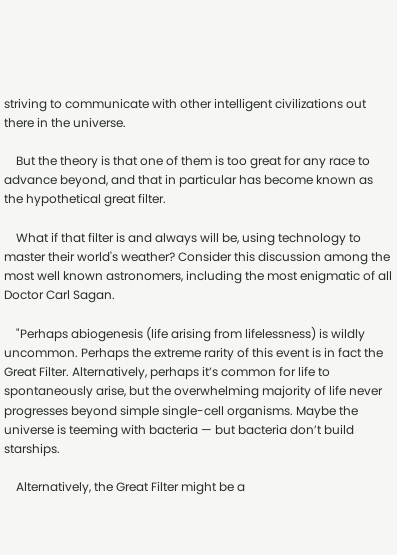striving to communicate with other intelligent civilizations out there in the universe.

    But the theory is that one of them is too great for any race to advance beyond, and that in particular has become known as the hypothetical great filter.

    What if that filter is and always will be, using technology to master their world's weather? Consider this discussion among the most well known astronomers, including the most enigmatic of all Doctor Carl Sagan.

    "Perhaps abiogenesis (life arising from lifelessness) is wildly uncommon. Perhaps the extreme rarity of this event is in fact the Great Filter. Alternatively, perhaps it’s common for life to spontaneously arise, but the overwhelming majority of life never progresses beyond simple single-cell organisms. Maybe the universe is teeming with bacteria — but bacteria don’t build starships.

    Alternatively, the Great Filter might be a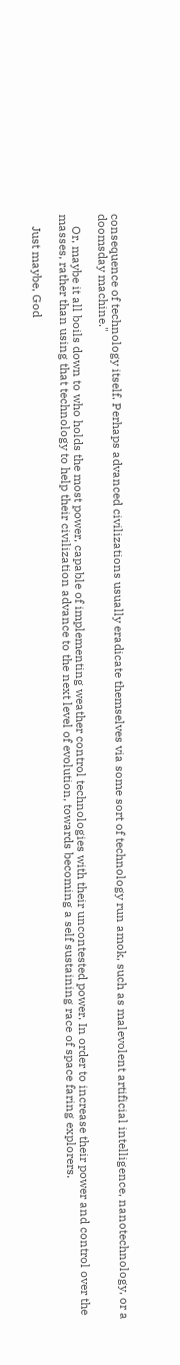consequence of technology itself. Perhaps advanced civilizations usually eradicate themselves via some sort of technology run amok, such as malevolent artificial intelligence, nanotechnology, or a doomsday machine."

    Or, maybe it all boils down to who holds the most power, capable of implementing weather control technologies with their uncontested power. In order to increase their power and control over the masses, rather than using that technology to help their civilization advance to the next level of evolution, towards becoming a self sustaining race of space faring explorers.

    Just maybe, God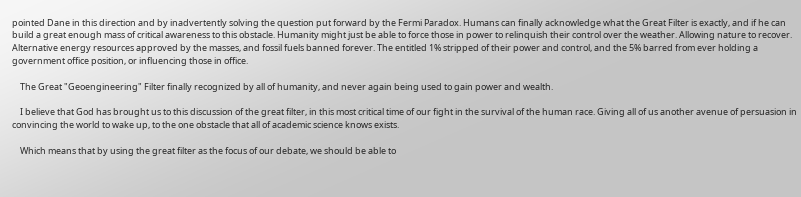pointed Dane in this direction and by inadvertently solving the question put forward by the Fermi Paradox. Humans can finally acknowledge what the Great Filter is exactly, and if he can build a great enough mass of critical awareness to this obstacle. Humanity might just be able to force those in power to relinquish their control over the weather. Allowing nature to recover. Alternative energy resources approved by the masses, and fossil fuels banned forever. The entitled 1% stripped of their power and control, and the 5% barred from ever holding a government office position, or influencing those in office.

    The Great "Geoengineering" Filter finally recognized by all of humanity, and never again being used to gain power and wealth.

    I believe that God has brought us to this discussion of the great filter, in this most critical time of our fight in the survival of the human race. Giving all of us another avenue of persuasion in convincing the world to wake up, to the one obstacle that all of academic science knows exists.

    Which means that by using the great filter as the focus of our debate, we should be able to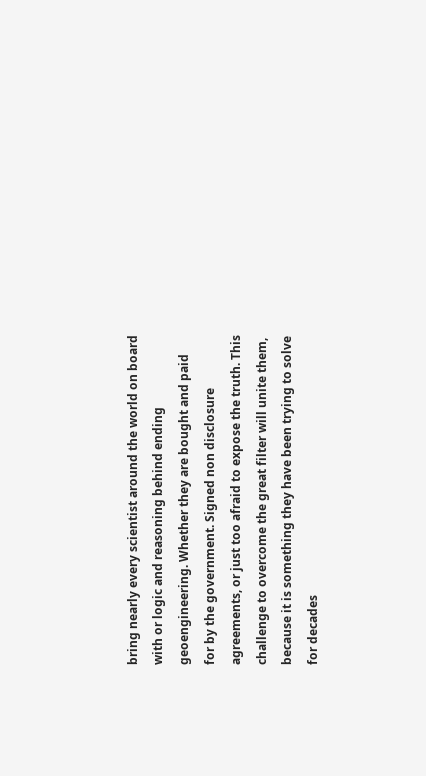bring nearly every scientist around the world on board with or logic and reasoning behind ending geoengineering. Whether they are bought and paid for by the government. Signed non disclosure agreements, or just too afraid to expose the truth. This challenge to overcome the great filter will unite them, because it is something they have been trying to solve for decades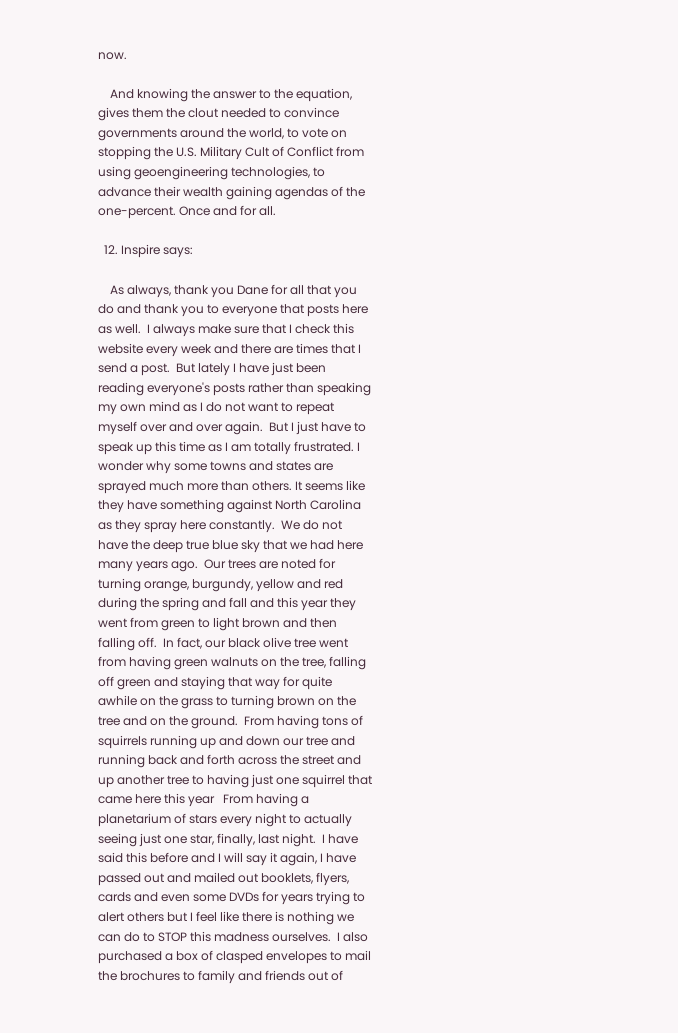now.

    And knowing the answer to the equation, gives them the clout needed to convince governments around the world, to vote on stopping the U.S. Military Cult of Conflict from using geoengineering technologies, to advance their wealth gaining agendas of the one-percent. Once and for all.

  12. Inspire says:

    As always, thank you Dane for all that you do and thank you to everyone that posts here as well.  I always make sure that I check this website every week and there are times that I send a post.  But lately I have just been reading everyone's posts rather than speaking my own mind as I do not want to repeat myself over and over again.  But I just have to speak up this time as I am totally frustrated. I wonder why some towns and states are sprayed much more than others. It seems like they have something against North Carolina as they spray here constantly.  We do not have the deep true blue sky that we had here many years ago.  Our trees are noted for turning orange, burgundy, yellow and red during the spring and fall and this year they went from green to light brown and then falling off.  In fact, our black olive tree went from having green walnuts on the tree, falling off green and staying that way for quite awhile on the grass to turning brown on the tree and on the ground.  From having tons of squirrels running up and down our tree and running back and forth across the street and up another tree to having just one squirrel that came here this year   From having a planetarium of stars every night to actually seeing just one star, finally, last night.  I have said this before and I will say it again, I have passed out and mailed out booklets, flyers, cards and even some DVDs for years trying to alert others but I feel like there is nothing we can do to STOP this madness ourselves.  I also purchased a box of clasped envelopes to mail the brochures to family and friends out of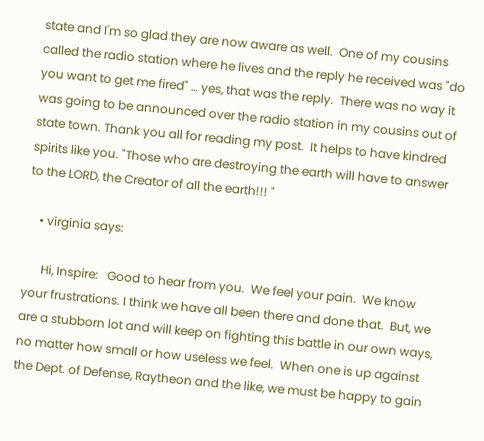state and I'm so glad they are now aware as well.  One of my cousins called the radio station where he lives and the reply he received was "do you want to get me fired" … yes, that was the reply.  There was no way it was going to be announced over the radio station in my cousins out of state town. Thank you all for reading my post.  It helps to have kindred spirits like you. "Those who are destroying the earth will have to answer to the LORD, the Creator of all the earth!!! "

    • virginia says:

      Hi, Inspire:   Good to hear from you.  We feel your pain.  We know your frustrations. I think we have all been there and done that.  But, we are a stubborn lot and will keep on fighting this battle in our own ways, no matter how small or how useless we feel.  When one is up against the Dept. of Defense, Raytheon and the like, we must be happy to gain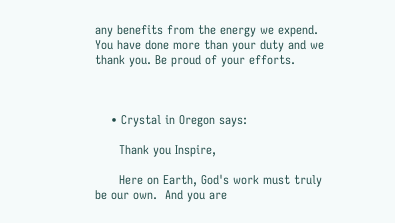any benefits from the energy we expend.  You have done more than your duty and we thank you. Be proud of your efforts.



    • Crystal in Oregon says:

      Thank you Inspire,

      Here on Earth, God's work must truly be our own.  And you are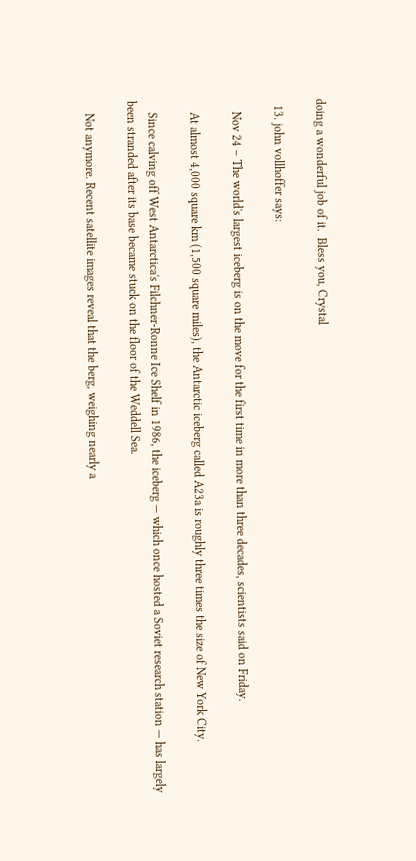doing a wonderful job of it.  Bless you, Crystal

  13. john vollhoffer says:

    Nov 24 – The world's largest iceberg is on the move for the first time in more than three decades, scientists said on Friday.

    At almost 4,000 square km (1,500 square miles), the Antarctic iceberg called A23a is roughly three times the size of New York City.

    Since calving off West Antarctica's Filchner-Ronne Ice Shelf in 1986, the iceberg — which once hosted a Soviet research station — has largely been stranded after its base became stuck on the floor of the Weddell Sea.

    Not anymore. Recent satellite images reveal that the berg, weighing nearly a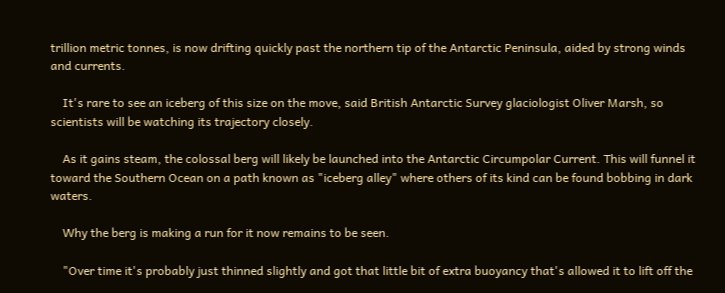trillion metric tonnes, is now drifting quickly past the northern tip of the Antarctic Peninsula, aided by strong winds and currents.

    It's rare to see an iceberg of this size on the move, said British Antarctic Survey glaciologist Oliver Marsh, so scientists will be watching its trajectory closely.

    As it gains steam, the colossal berg will likely be launched into the Antarctic Circumpolar Current. This will funnel it toward the Southern Ocean on a path known as "iceberg alley" where others of its kind can be found bobbing in dark waters.

    Why the berg is making a run for it now remains to be seen.

    "Over time it's probably just thinned slightly and got that little bit of extra buoyancy that's allowed it to lift off the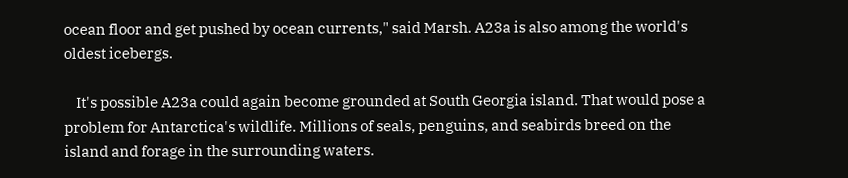ocean floor and get pushed by ocean currents," said Marsh. A23a is also among the world's oldest icebergs.

    It's possible A23a could again become grounded at South Georgia island. That would pose a problem for Antarctica's wildlife. Millions of seals, penguins, and seabirds breed on the island and forage in the surrounding waters.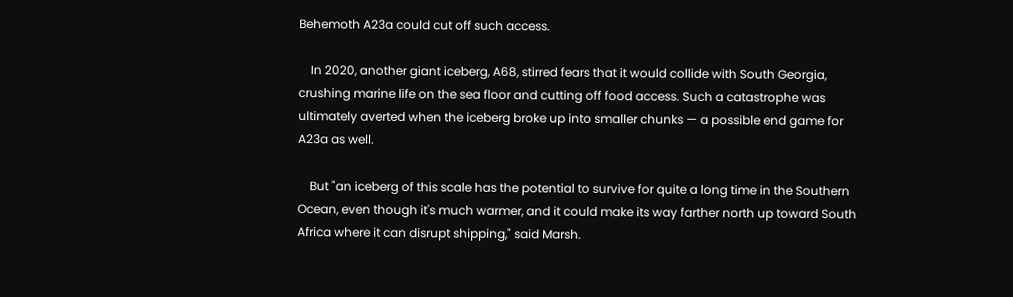Behemoth A23a could cut off such access.

    In 2020, another giant iceberg, A68, stirred fears that it would collide with South Georgia, crushing marine life on the sea floor and cutting off food access. Such a catastrophe was ultimately averted when the iceberg broke up into smaller chunks — a possible end game for A23a as well.

    But "an iceberg of this scale has the potential to survive for quite a long time in the Southern Ocean, even though it's much warmer, and it could make its way farther north up toward South Africa where it can disrupt shipping," said Marsh.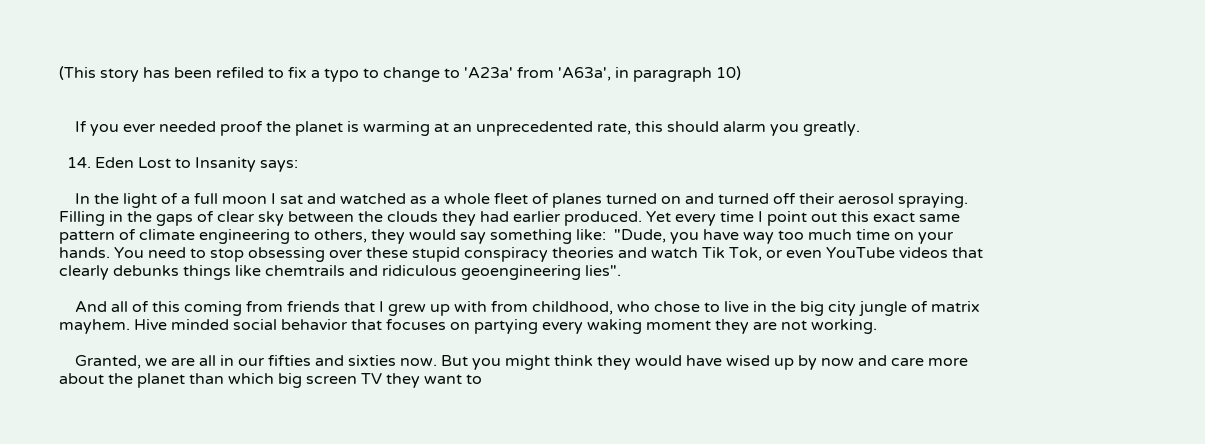(This story has been refiled to fix a typo to change to 'A23a' from 'A63a', in paragraph 10)


    If you ever needed proof the planet is warming at an unprecedented rate, this should alarm you greatly.

  14. Eden Lost to Insanity says:

    In the light of a full moon I sat and watched as a whole fleet of planes turned on and turned off their aerosol spraying. Filling in the gaps of clear sky between the clouds they had earlier produced. Yet every time I point out this exact same pattern of climate engineering to others, they would say something like:  "Dude, you have way too much time on your hands. You need to stop obsessing over these stupid conspiracy theories and watch Tik Tok, or even YouTube videos that clearly debunks things like chemtrails and ridiculous geoengineering lies".

    And all of this coming from friends that I grew up with from childhood, who chose to live in the big city jungle of matrix mayhem. Hive minded social behavior that focuses on partying every waking moment they are not working.

    Granted, we are all in our fifties and sixties now. But you might think they would have wised up by now and care more about the planet than which big screen TV they want to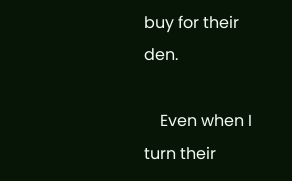buy for their den.

    Even when I turn their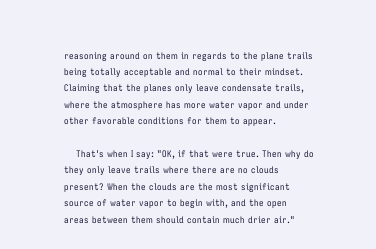reasoning around on them in regards to the plane trails being totally acceptable and normal to their mindset. Claiming that the planes only leave condensate trails, where the atmosphere has more water vapor and under other favorable conditions for them to appear.

    That's when I say: "OK, if that were true. Then why do they only leave trails where there are no clouds present? When the clouds are the most significant source of water vapor to begin with, and the open areas between them should contain much drier air."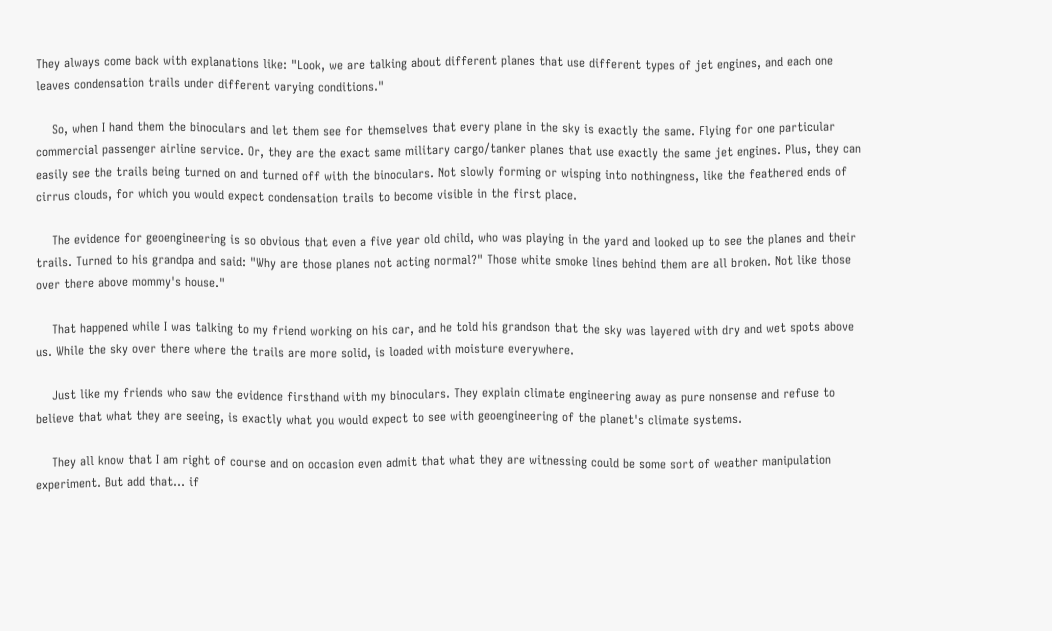They always come back with explanations like: "Look, we are talking about different planes that use different types of jet engines, and each one leaves condensation trails under different varying conditions."

    So, when I hand them the binoculars and let them see for themselves that every plane in the sky is exactly the same. Flying for one particular commercial passenger airline service. Or, they are the exact same military cargo/tanker planes that use exactly the same jet engines. Plus, they can easily see the trails being turned on and turned off with the binoculars. Not slowly forming or wisping into nothingness, like the feathered ends of cirrus clouds, for which you would expect condensation trails to become visible in the first place.

    The evidence for geoengineering is so obvious that even a five year old child, who was playing in the yard and looked up to see the planes and their trails. Turned to his grandpa and said: "Why are those planes not acting normal?" Those white smoke lines behind them are all broken. Not like those over there above mommy's house."

    That happened while I was talking to my friend working on his car, and he told his grandson that the sky was layered with dry and wet spots above us. While the sky over there where the trails are more solid, is loaded with moisture everywhere.

    Just like my friends who saw the evidence firsthand with my binoculars. They explain climate engineering away as pure nonsense and refuse to believe that what they are seeing, is exactly what you would expect to see with geoengineering of the planet's climate systems.

    They all know that I am right of course and on occasion even admit that what they are witnessing could be some sort of weather manipulation experiment. But add that… if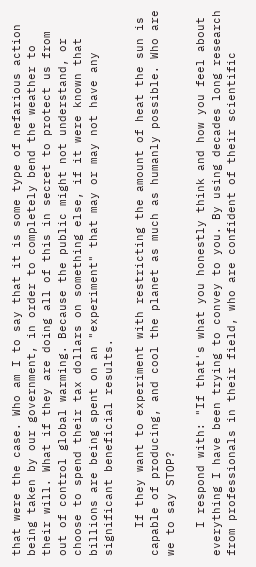that were the case. Who am I to say that it is some type of nefarious action being taken by our government, in order to completely bend the weather to their will. What if they are doing all of this in secret to protect us from out of control global warming. Because the public might not understand, or choose to spend their tax dollars on something else, if it were known that billions are being spent on an "experiment" that may or may not have any significant beneficial results.

    If they want to experiment with restricting the amount of heat the sun is capable of producing, and cool the planet as much as humanly possible. Who are we to say STOP?

    I respond with: "If that's what you honestly think and how you feel about everything I have been trying to convey to you. By using decades long research from professionals in their field, who are confident of their scientific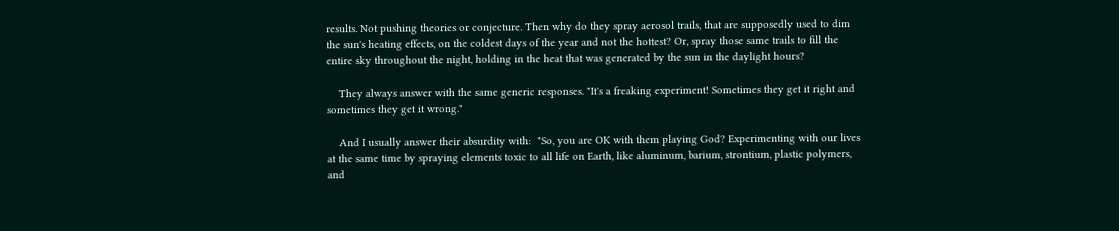results. Not pushing theories or conjecture. Then why do they spray aerosol trails, that are supposedly used to dim the sun's heating effects, on the coldest days of the year and not the hottest? Or, spray those same trails to fill the entire sky throughout the night, holding in the heat that was generated by the sun in the daylight hours?

    They always answer with the same generic responses. "It's a freaking experiment! Sometimes they get it right and sometimes they get it wrong."

    And I usually answer their absurdity with:  "So, you are OK with them playing God? Experimenting with our lives at the same time by spraying elements toxic to all life on Earth, like aluminum, barium, strontium, plastic polymers, and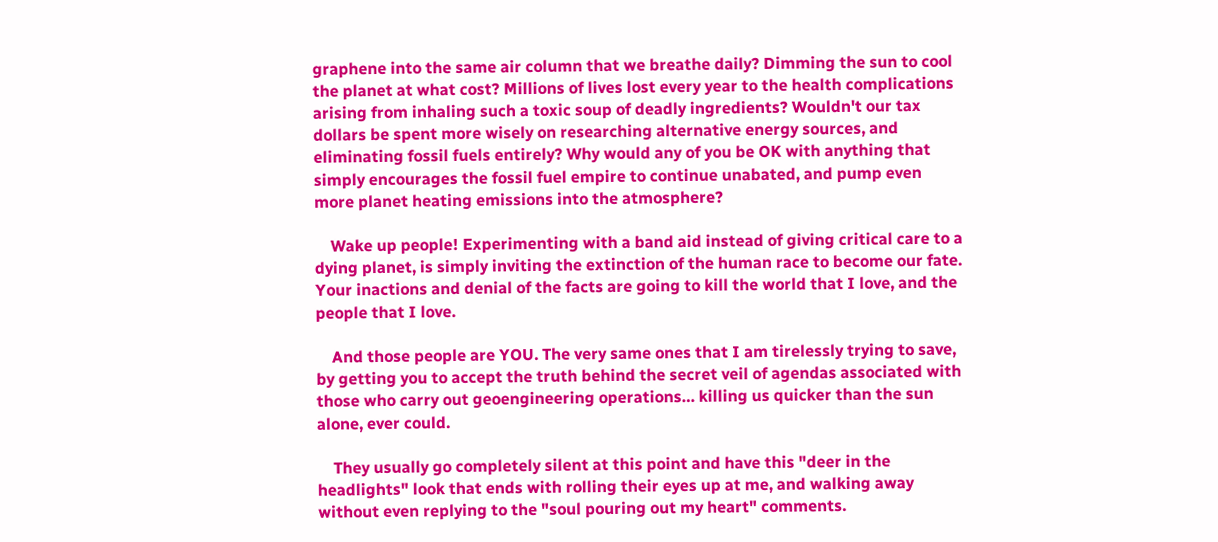graphene into the same air column that we breathe daily? Dimming the sun to cool the planet at what cost? Millions of lives lost every year to the health complications arising from inhaling such a toxic soup of deadly ingredients? Wouldn't our tax dollars be spent more wisely on researching alternative energy sources, and eliminating fossil fuels entirely? Why would any of you be OK with anything that simply encourages the fossil fuel empire to continue unabated, and pump even more planet heating emissions into the atmosphere?

    Wake up people! Experimenting with a band aid instead of giving critical care to a dying planet, is simply inviting the extinction of the human race to become our fate. Your inactions and denial of the facts are going to kill the world that I love, and the people that I love.

    And those people are YOU. The very same ones that I am tirelessly trying to save, by getting you to accept the truth behind the secret veil of agendas associated with those who carry out geoengineering operations… killing us quicker than the sun alone, ever could.

    They usually go completely silent at this point and have this "deer in the headlights" look that ends with rolling their eyes up at me, and walking away without even replying to the "soul pouring out my heart" comments.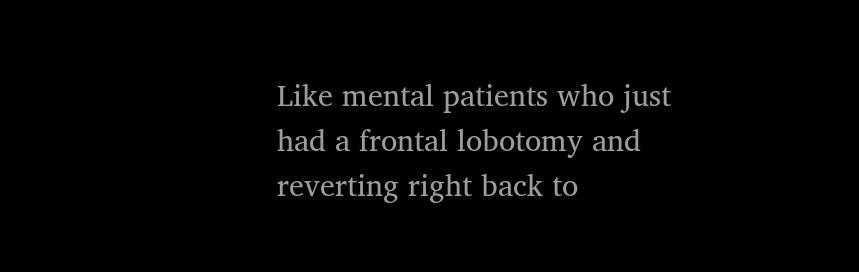Like mental patients who just had a frontal lobotomy and reverting right back to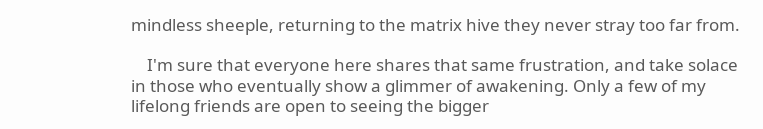mindless sheeple, returning to the matrix hive they never stray too far from.

    I'm sure that everyone here shares that same frustration, and take solace in those who eventually show a glimmer of awakening. Only a few of my lifelong friends are open to seeing the bigger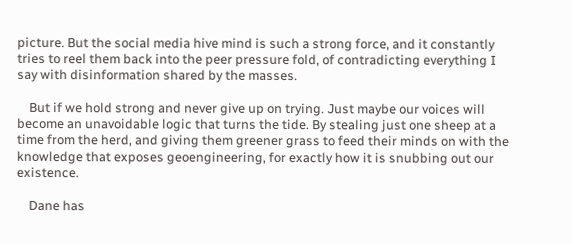picture. But the social media hive mind is such a strong force, and it constantly tries to reel them back into the peer pressure fold, of contradicting everything I say with disinformation shared by the masses.

    But if we hold strong and never give up on trying. Just maybe our voices will become an unavoidable logic that turns the tide. By stealing just one sheep at a time from the herd, and giving them greener grass to feed their minds on with the knowledge that exposes geoengineering, for exactly how it is snubbing out our existence.

    Dane has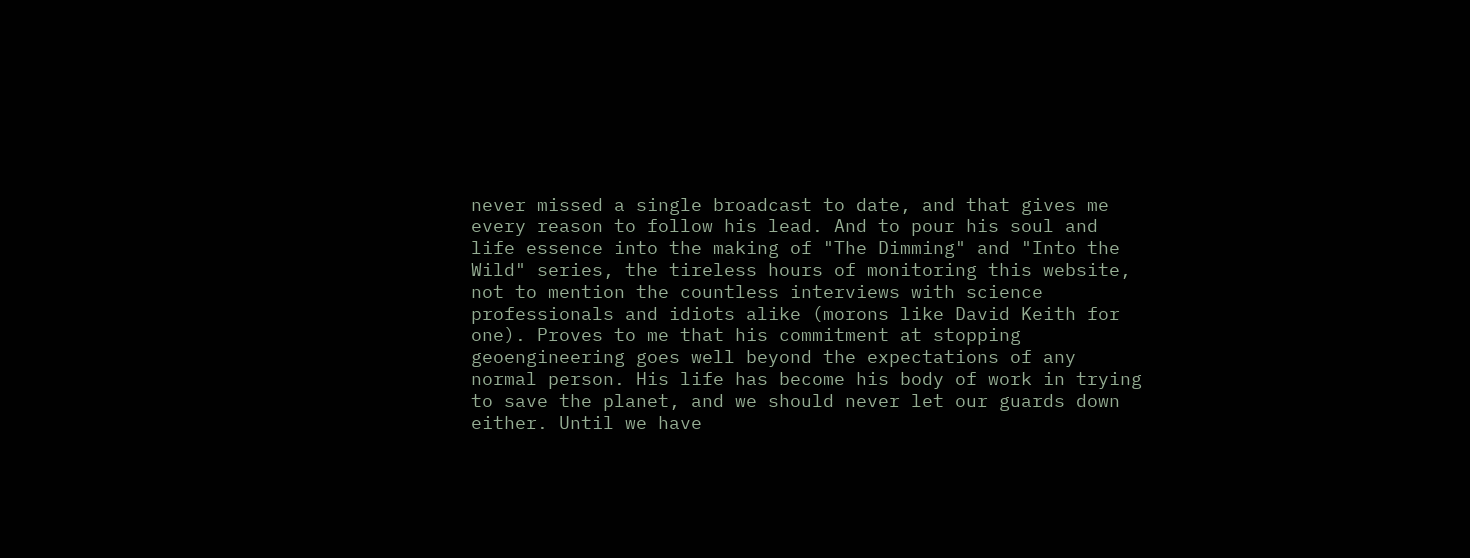never missed a single broadcast to date, and that gives me every reason to follow his lead. And to pour his soul and life essence into the making of "The Dimming" and "Into the Wild" series, the tireless hours of monitoring this website, not to mention the countless interviews with science professionals and idiots alike (morons like David Keith for one). Proves to me that his commitment at stopping geoengineering goes well beyond the expectations of any normal person. His life has become his body of work in trying to save the planet, and we should never let our guards down either. Until we have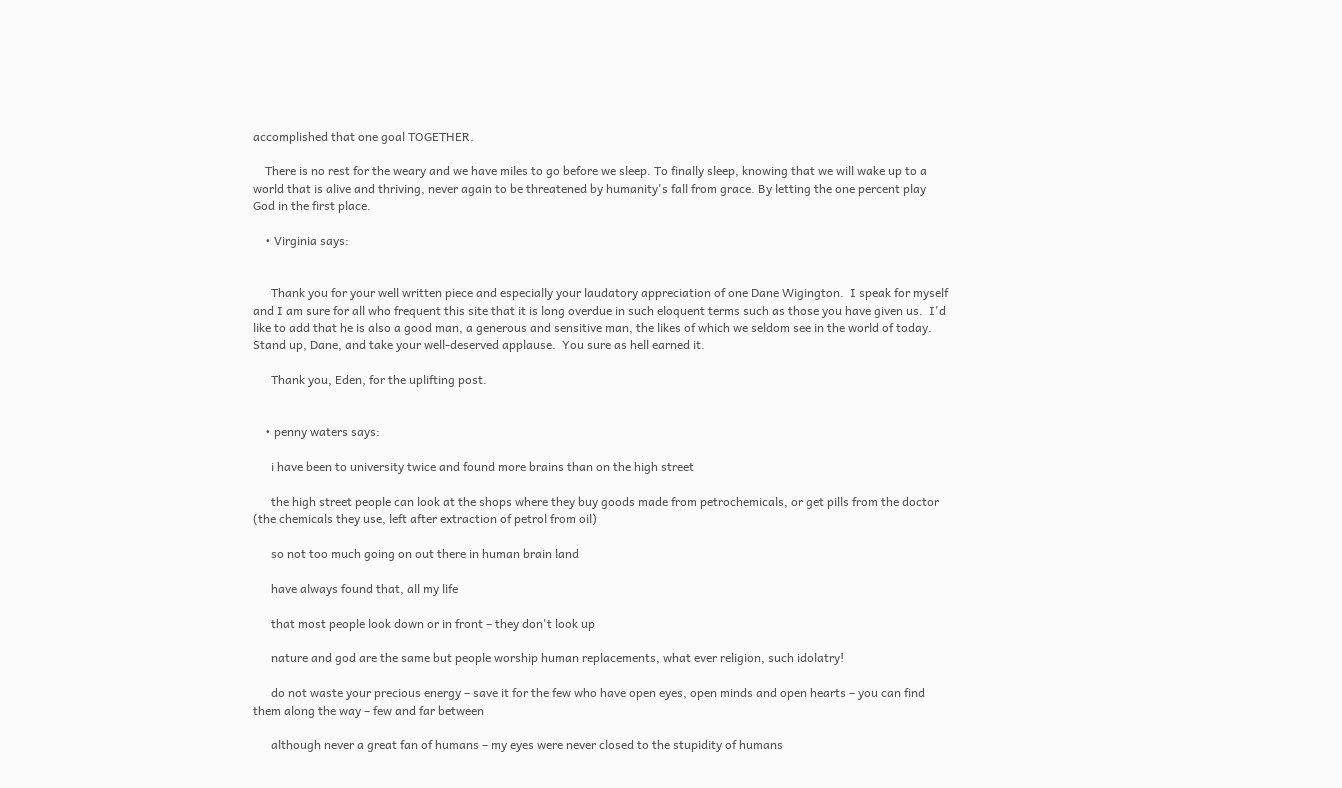accomplished that one goal TOGETHER.

    There is no rest for the weary and we have miles to go before we sleep. To finally sleep, knowing that we will wake up to a world that is alive and thriving, never again to be threatened by humanity's fall from grace. By letting the one percent play God in the first place.

    • Virginia says:


      Thank you for your well written piece and especially your laudatory appreciation of one Dane Wigington.  I speak for myself and I am sure for all who frequent this site that it is long overdue in such eloquent terms such as those you have given us.  I'd like to add that he is also a good man, a generous and sensitive man, the likes of which we seldom see in the world of today.  Stand up, Dane, and take your well-deserved applause.  You sure as hell earned it.

      Thank you, Eden, for the uplifting post.


    • penny waters says:

      i have been to university twice and found more brains than on the high street

      the high street people can look at the shops where they buy goods made from petrochemicals, or get pills from the doctor (the chemicals they use, left after extraction of petrol from oil)

      so not too much going on out there in human brain land

      have always found that, all my life

      that most people look down or in front – they don't look up

      nature and god are the same but people worship human replacements, what ever religion, such idolatry!

      do not waste your precious energy – save it for the few who have open eyes, open minds and open hearts – you can find them along the way – few and far between

      although never a great fan of humans – my eyes were never closed to the stupidity of humans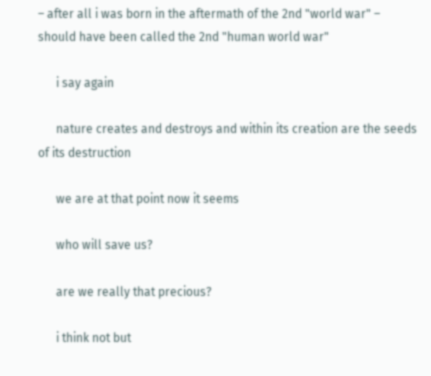– after all i was born in the aftermath of the 2nd "world war" – should have been called the 2nd "human world war"

      i say again

      nature creates and destroys and within its creation are the seeds of its destruction

      we are at that point now it seems

      who will save us?

      are we really that precious?

      i think not but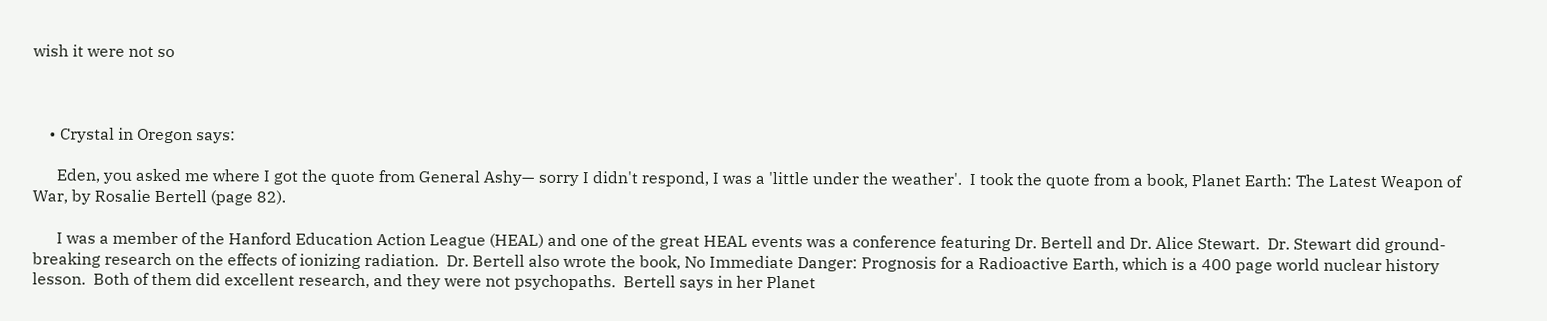wish it were not so



    • Crystal in Oregon says:

      Eden, you asked me where I got the quote from General Ashy— sorry I didn't respond, I was a 'little under the weather'.  I took the quote from a book, Planet Earth: The Latest Weapon of War, by Rosalie Bertell (page 82).

      I was a member of the Hanford Education Action League (HEAL) and one of the great HEAL events was a conference featuring Dr. Bertell and Dr. Alice Stewart.  Dr. Stewart did ground-breaking research on the effects of ionizing radiation.  Dr. Bertell also wrote the book, No Immediate Danger: Prognosis for a Radioactive Earth, which is a 400 page world nuclear history lesson.  Both of them did excellent research, and they were not psychopaths.  Bertell says in her Planet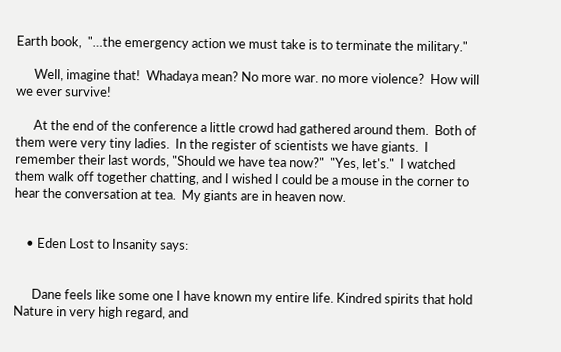Earth book,  "…the emergency action we must take is to terminate the military."

      Well, imagine that!  Whadaya mean? No more war. no more violence?  How will we ever survive!

      At the end of the conference a little crowd had gathered around them.  Both of them were very tiny ladies.  In the register of scientists we have giants.  I remember their last words, "Should we have tea now?"  "Yes, let's."  I watched them walk off together chatting, and I wished I could be a mouse in the corner to hear the conversation at tea.  My giants are in heaven now.


    • Eden Lost to Insanity says:


      Dane feels like some one I have known my entire life. Kindred spirits that hold Nature in very high regard, and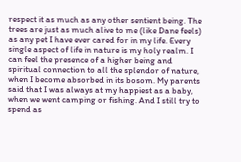respect it as much as any other sentient being. The trees are just as much alive to me (like Dane feels) as any pet I have ever cared for in my life. Every single aspect of life in nature is my holy realm. I can feel the presence of a higher being and spiritual connection to all the splendor of nature, when I become absorbed in its bosom. My parents said that I was always at my happiest as a baby, when we went camping or fishing. And I still try to spend as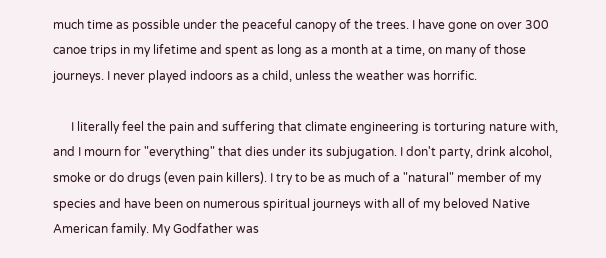much time as possible under the peaceful canopy of the trees. I have gone on over 300 canoe trips in my lifetime and spent as long as a month at a time, on many of those journeys. I never played indoors as a child, unless the weather was horrific.

      I literally feel the pain and suffering that climate engineering is torturing nature with, and I mourn for "everything" that dies under its subjugation. I don't party, drink alcohol, smoke or do drugs (even pain killers). I try to be as much of a "natural" member of my species and have been on numerous spiritual journeys with all of my beloved Native American family. My Godfather was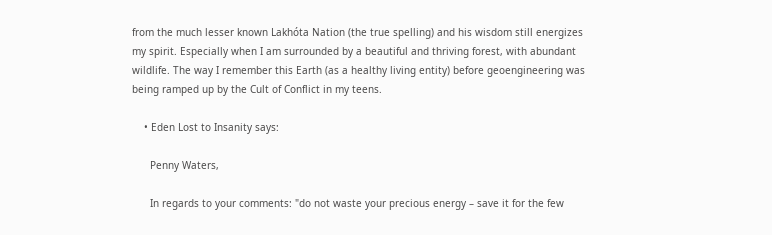from the much lesser known Lakhóta Nation (the true spelling) and his wisdom still energizes my spirit. Especially when I am surrounded by a beautiful and thriving forest, with abundant wildlife. The way I remember this Earth (as a healthy living entity) before geoengineering was being ramped up by the Cult of Conflict in my teens.

    • Eden Lost to Insanity says:

      Penny Waters,

      In regards to your comments: "do not waste your precious energy – save it for the few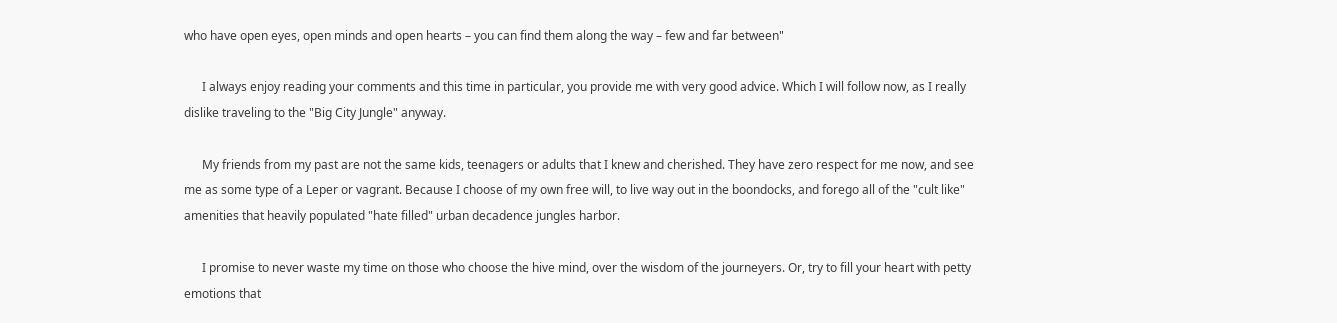who have open eyes, open minds and open hearts – you can find them along the way – few and far between"

      I always enjoy reading your comments and this time in particular, you provide me with very good advice. Which I will follow now, as I really dislike traveling to the "Big City Jungle" anyway.

      My friends from my past are not the same kids, teenagers or adults that I knew and cherished. They have zero respect for me now, and see me as some type of a Leper or vagrant. Because I choose of my own free will, to live way out in the boondocks, and forego all of the "cult like" amenities that heavily populated "hate filled" urban decadence jungles harbor.

      I promise to never waste my time on those who choose the hive mind, over the wisdom of the journeyers. Or, try to fill your heart with petty emotions that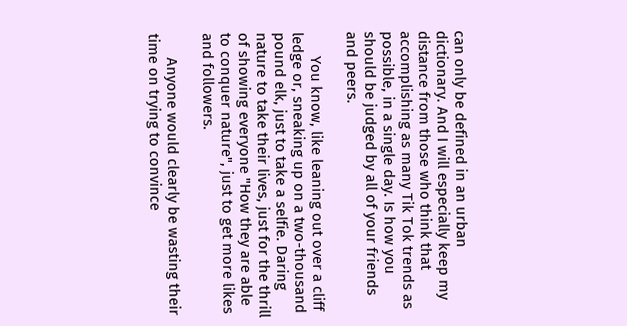can only be defined in an urban dictionary. And I will especially keep my distance from those who think that accomplishing as many Tik Tok trends as possible, in a single day. Is how you should be judged by all of your friends and peers.

      You know, like leaning out over a cliff ledge or, sneaking up on a two-thousand pound elk, just to take a selfie. Daring nature to take their lives, just for the thrill of showing everyone "How they are able to conquer nature", just to get more likes and followers.

      Anyone would clearly be wasting their time on trying to convince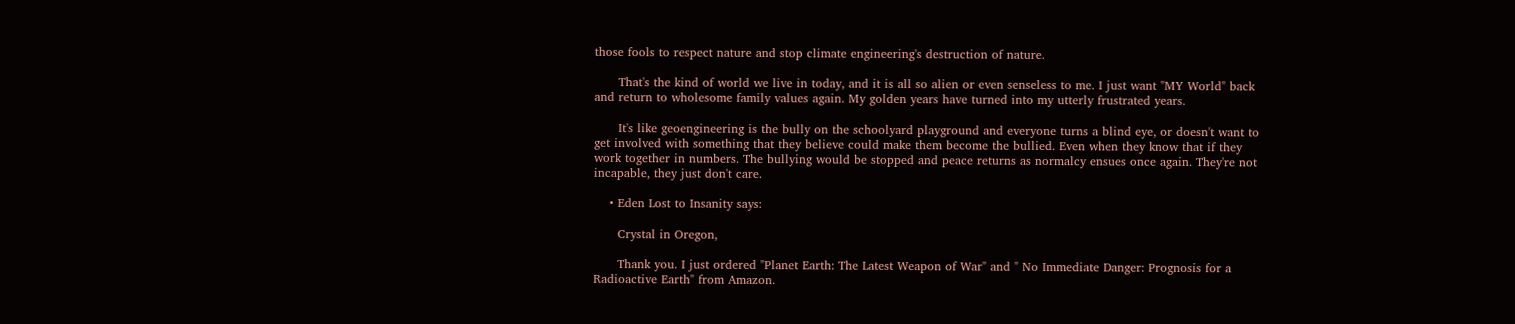those fools to respect nature and stop climate engineering's destruction of nature.

      That's the kind of world we live in today, and it is all so alien or even senseless to me. I just want "MY World" back and return to wholesome family values again. My golden years have turned into my utterly frustrated years.

      It's like geoengineering is the bully on the schoolyard playground and everyone turns a blind eye, or doesn't want to get involved with something that they believe could make them become the bullied. Even when they know that if they work together in numbers. The bullying would be stopped and peace returns as normalcy ensues once again. They're not incapable, they just don't care.

    • Eden Lost to Insanity says:

      Crystal in Oregon,

      Thank you. I just ordered "Planet Earth: The Latest Weapon of War" and " No Immediate Danger: Prognosis for a Radioactive Earth" from Amazon.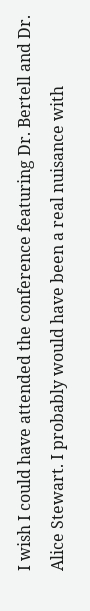I wish I could have attended the conference featuring Dr. Bertell and Dr. Alice Stewart. I probably would have been a real nuisance with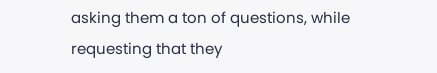asking them a ton of questions, while requesting that they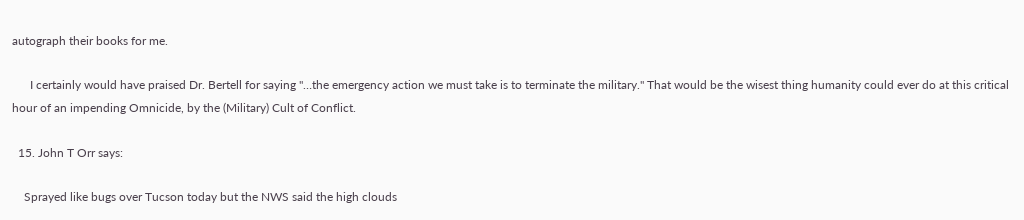autograph their books for me.

      I certainly would have praised Dr. Bertell for saying "…the emergency action we must take is to terminate the military." That would be the wisest thing humanity could ever do at this critical hour of an impending Omnicide, by the (Military) Cult of Conflict.

  15. John T Orr says:

    Sprayed like bugs over Tucson today but the NWS said the high clouds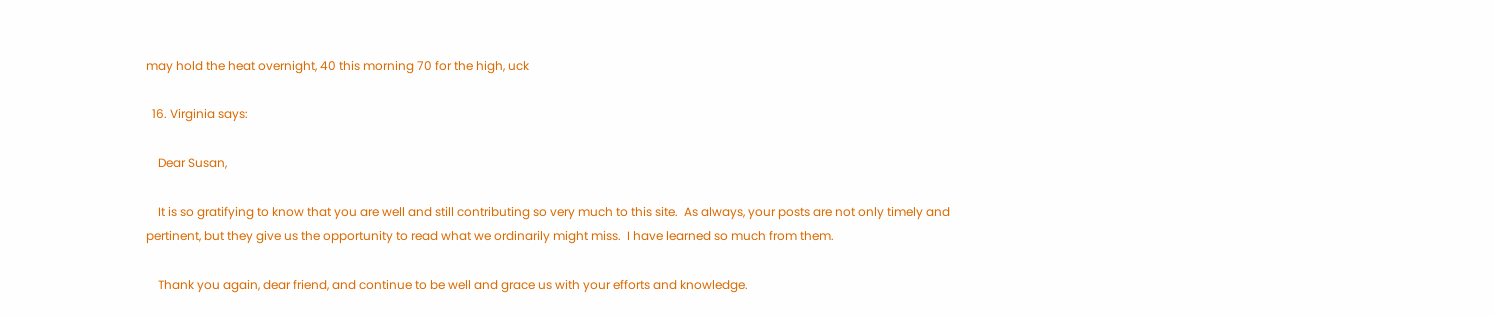may hold the heat overnight, 40 this morning 70 for the high, uck

  16. Virginia says:

    Dear Susan,

    It is so gratifying to know that you are well and still contributing so very much to this site.  As always, your posts are not only timely and pertinent, but they give us the opportunity to read what we ordinarily might miss.  I have learned so much from them.

    Thank you again, dear friend, and continue to be well and grace us with your efforts and knowledge.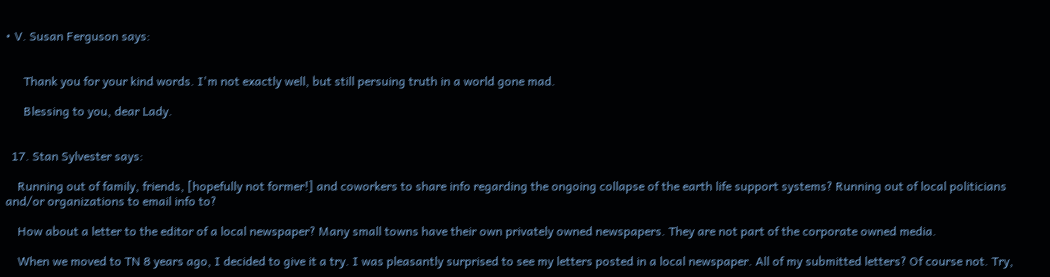• V. Susan Ferguson says:


      Thank you for your kind words. I'm not exactly well, but still persuing truth in a world gone mad.

      Blessing to you, dear Lady.


  17. Stan Sylvester says:

    Running out of family, friends, [hopefully not former!] and coworkers to share info regarding the ongoing collapse of the earth life support systems? Running out of local politicians and/or organizations to email info to?

    How about a letter to the editor of a local newspaper? Many small towns have their own privately owned newspapers. They are not part of the corporate owned media.

    When we moved to TN 8 years ago, I decided to give it a try. I was pleasantly surprised to see my letters posted in a local newspaper. All of my submitted letters? Of course not. Try,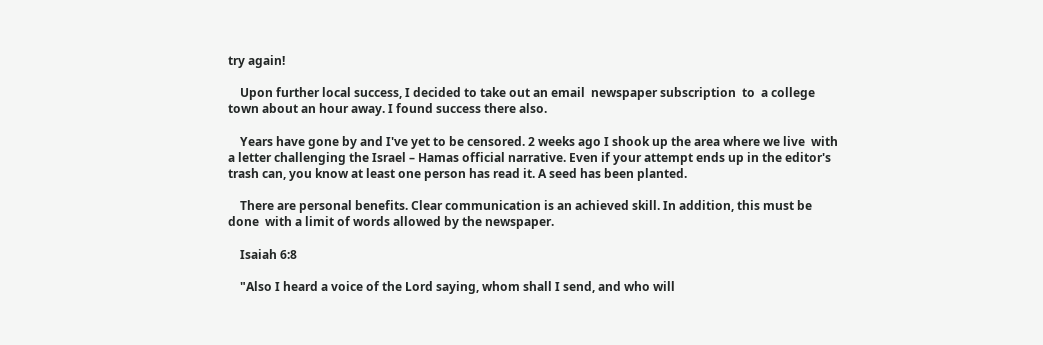try again!

    Upon further local success, I decided to take out an email  newspaper subscription  to  a college town about an hour away. I found success there also.

    Years have gone by and I've yet to be censored. 2 weeks ago I shook up the area where we live  with a letter challenging the Israel – Hamas official narrative. Even if your attempt ends up in the editor's trash can, you know at least one person has read it. A seed has been planted.

    There are personal benefits. Clear communication is an achieved skill. In addition, this must be done  with a limit of words allowed by the newspaper.

    Isaiah 6:8

    "Also I heard a voice of the Lord saying, whom shall I send, and who will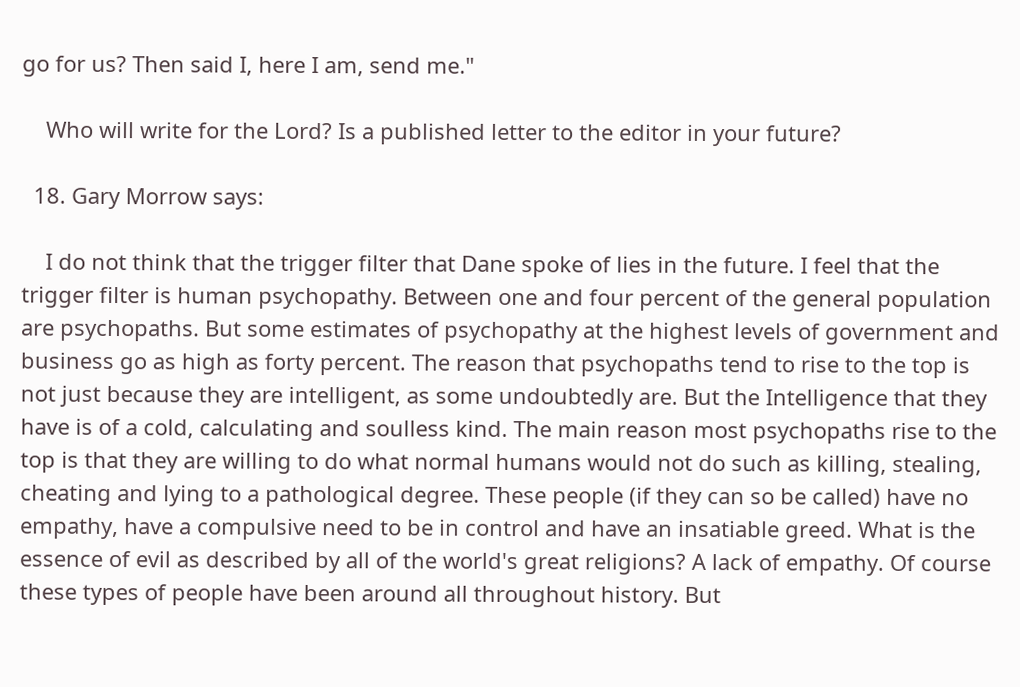go for us? Then said I, here I am, send me."

    Who will write for the Lord? Is a published letter to the editor in your future?

  18. Gary Morrow says:

    I do not think that the trigger filter that Dane spoke of lies in the future. I feel that the trigger filter is human psychopathy. Between one and four percent of the general population are psychopaths. But some estimates of psychopathy at the highest levels of government and business go as high as forty percent. The reason that psychopaths tend to rise to the top is not just because they are intelligent, as some undoubtedly are. But the Intelligence that they have is of a cold, calculating and soulless kind. The main reason most psychopaths rise to the top is that they are willing to do what normal humans would not do such as killing, stealing, cheating and lying to a pathological degree. These people (if they can so be called) have no empathy, have a compulsive need to be in control and have an insatiable greed. What is the essence of evil as described by all of the world's great religions? A lack of empathy. Of course these types of people have been around all throughout history. But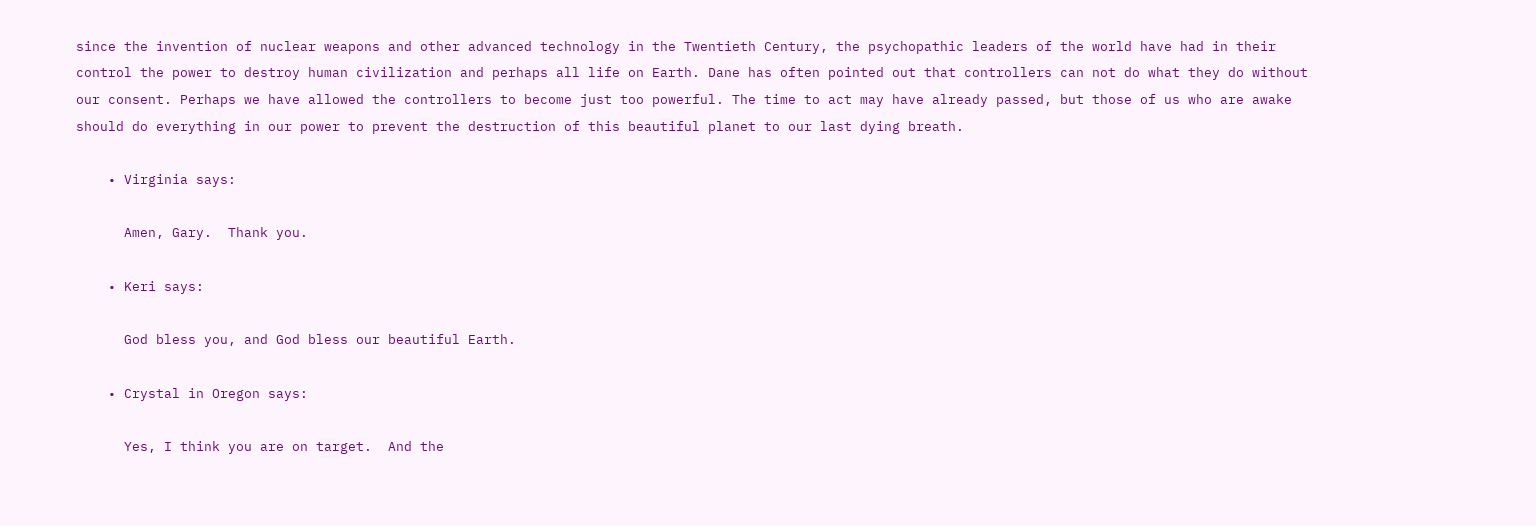since the invention of nuclear weapons and other advanced technology in the Twentieth Century, the psychopathic leaders of the world have had in their control the power to destroy human civilization and perhaps all life on Earth. Dane has often pointed out that controllers can not do what they do without our consent. Perhaps we have allowed the controllers to become just too powerful. The time to act may have already passed, but those of us who are awake should do everything in our power to prevent the destruction of this beautiful planet to our last dying breath.

    • Virginia says:

      Amen, Gary.  Thank you.

    • Keri says:

      God bless you, and God bless our beautiful Earth.

    • Crystal in Oregon says:

      Yes, I think you are on target.  And the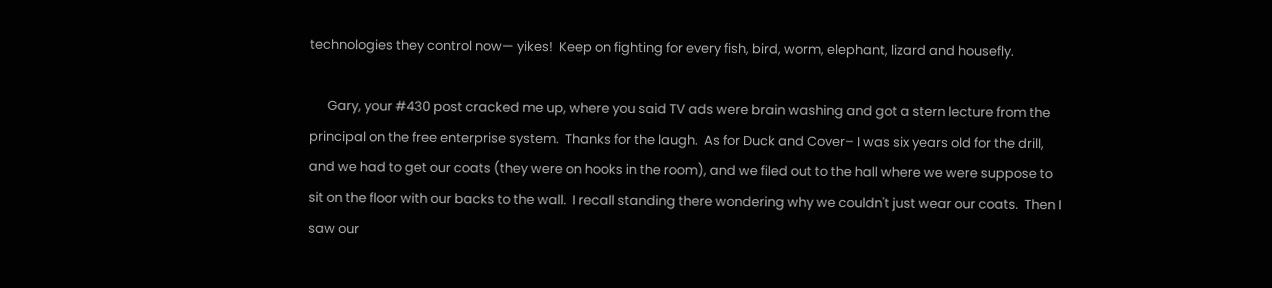technologies they control now— yikes!  Keep on fighting for every fish, bird, worm, elephant, lizard and housefly.

      Gary, your #430 post cracked me up, where you said TV ads were brain washing and got a stern lecture from the principal on the free enterprise system.  Thanks for the laugh.  As for Duck and Cover– I was six years old for the drill, and we had to get our coats (they were on hooks in the room), and we filed out to the hall where we were suppose to sit on the floor with our backs to the wall.  I recall standing there wondering why we couldn't just wear our coats.  Then I saw our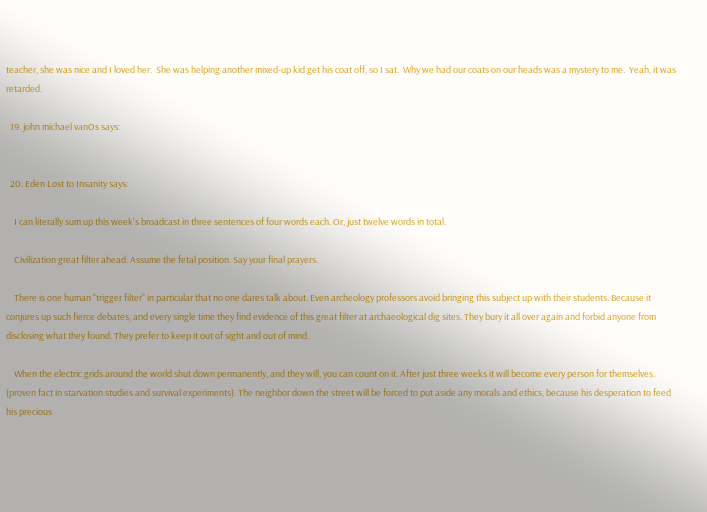teacher, she was nice and I loved her.  She was helping another mixed-up kid get his coat off, so I sat.  Why we had our coats on our heads was a mystery to me.  Yeah, it was retarded.

  19. john michael vanOs says:


  20. Eden Lost to Insanity says:

    I can literally sum up this week's broadcast in three sentences of four words each. Or, just twelve words in total.

    Civilization great filter ahead. Assume the fetal position. Say your final prayers.

    There is one human "trigger filter" in particular that no one dares talk about. Even archeology professors avoid bringing this subject up with their students. Because it conjures up such fierce debates, and every single time they find evidence of this great filter at archaeological dig sites. They bury it all over again and forbid anyone from disclosing what they found. They prefer to keep it out of sight and out of mind.

    When the electric grids around the world shut down permanently, and they will, you can count on it. After just three weeks it will become every person for themselves. (proven fact in starvation studies and survival experiments). The neighbor down the street will be forced to put aside any morals and ethics, because his desperation to feed his precious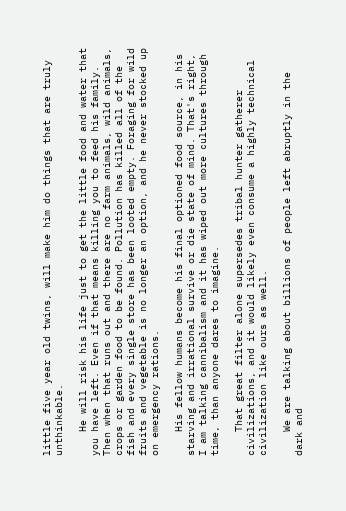little five year old twins, will make him do things that are truly unthinkable.

    He will risk his life just to get the little food and water that you have left. Even if that means killing you to feed his family. Then when that runs out and there are no farm animals, wild animals, crops or garden food to be found. Pollution has killed all of the fish and every single store has been looted empty. Foraging for wild fruits and vegetable is no longer an option, and he never stocked up on emergency rations.

    His fellow humans become his final optioned food source, in his starving and irrational survive or die state of mind. That's right, I am talking cannibalism and it has wiped out more cultures through time, than anyone dares to imagine.

    That great filter alone supersedes tribal hunter gatherer civilizations, and it would likely even consume a highly technical civilization like ours as well.

    We are talking about billions of people left abruptly in the dark and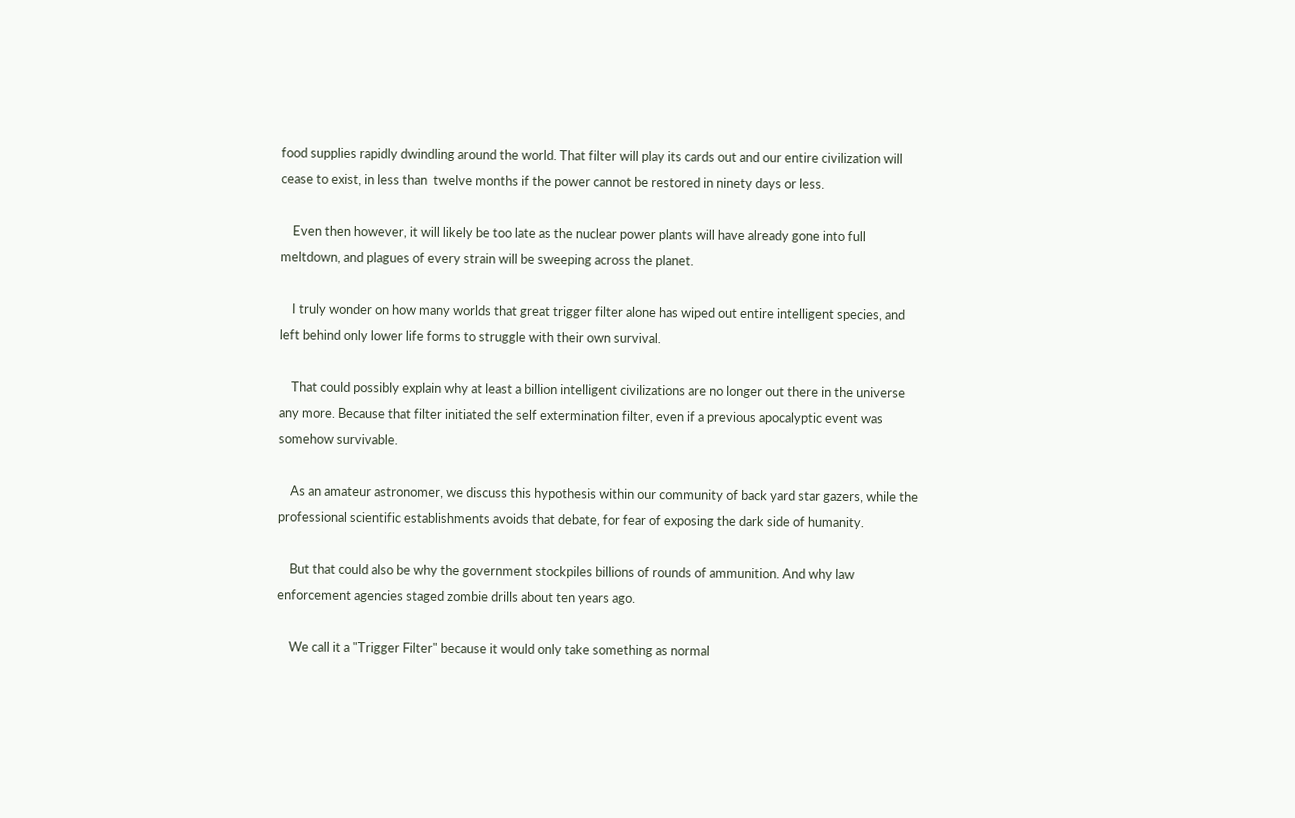food supplies rapidly dwindling around the world. That filter will play its cards out and our entire civilization will cease to exist, in less than  twelve months if the power cannot be restored in ninety days or less.

    Even then however, it will likely be too late as the nuclear power plants will have already gone into full meltdown, and plagues of every strain will be sweeping across the planet.

    I truly wonder on how many worlds that great trigger filter alone has wiped out entire intelligent species, and left behind only lower life forms to struggle with their own survival.

    That could possibly explain why at least a billion intelligent civilizations are no longer out there in the universe any more. Because that filter initiated the self extermination filter, even if a previous apocalyptic event was somehow survivable.

    As an amateur astronomer, we discuss this hypothesis within our community of back yard star gazers, while the professional scientific establishments avoids that debate, for fear of exposing the dark side of humanity.

    But that could also be why the government stockpiles billions of rounds of ammunition. And why law enforcement agencies staged zombie drills about ten years ago.

    We call it a "Trigger Filter" because it would only take something as normal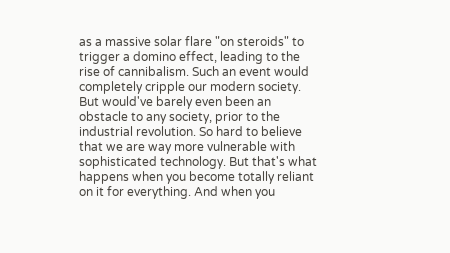as a massive solar flare "on steroids" to trigger a domino effect, leading to the rise of cannibalism. Such an event would completely cripple our modern society. But would've barely even been an obstacle to any society, prior to the industrial revolution. So hard to believe that we are way more vulnerable with sophisticated technology. But that's what happens when you become totally reliant on it for everything. And when you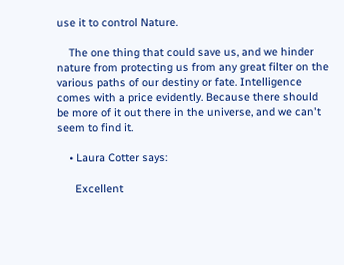use it to control Nature.

    The one thing that could save us, and we hinder nature from protecting us from any great filter on the various paths of our destiny or fate. Intelligence comes with a price evidently. Because there should be more of it out there in the universe, and we can't seem to find it.

    • Laura Cotter says:

      Excellent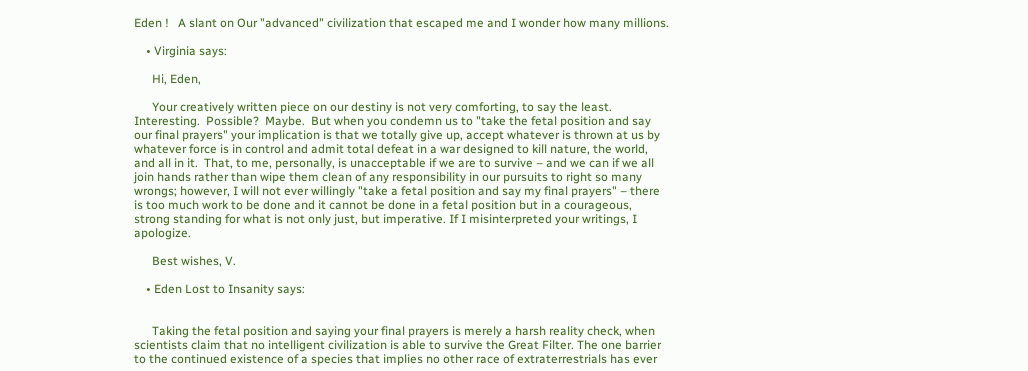Eden !   A slant on Our "advanced" civilization that escaped me and I wonder how many millions.

    • Virginia says:

      Hi, Eden,

      Your creatively written piece on our destiny is not very comforting, to say the least.  Interesting.  Possible?  Maybe.  But when you condemn us to "take the fetal position and say our final prayers" your implication is that we totally give up, accept whatever is thrown at us by whatever force is in control and admit total defeat in a war designed to kill nature, the world, and all in it.  That, to me, personally, is unacceptable if we are to survive – and we can if we all join hands rather than wipe them clean of any responsibility in our pursuits to right so many wrongs; however, I will not ever willingly "take a fetal position and say my final prayers" – there is too much work to be done and it cannot be done in a fetal position but in a courageous, strong standing for what is not only just, but imperative. If I misinterpreted your writings, I apologize.

      Best wishes, V.

    • Eden Lost to Insanity says:


      Taking the fetal position and saying your final prayers is merely a harsh reality check, when scientists claim that no intelligent civilization is able to survive the Great Filter. The one barrier to the continued existence of a species that implies no other race of extraterrestrials has ever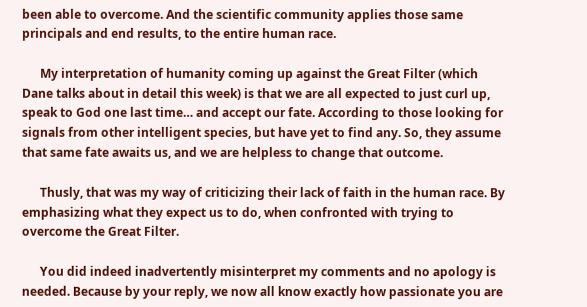been able to overcome. And the scientific community applies those same principals and end results, to the entire human race.

      My interpretation of humanity coming up against the Great Filter (which Dane talks about in detail this week) is that we are all expected to just curl up, speak to God one last time… and accept our fate. According to those looking for signals from other intelligent species, but have yet to find any. So, they assume that same fate awaits us, and we are helpless to change that outcome.

      Thusly, that was my way of criticizing their lack of faith in the human race. By emphasizing what they expect us to do, when confronted with trying to overcome the Great Filter.

      You did indeed inadvertently misinterpret my comments and no apology is needed. Because by your reply, we now all know exactly how passionate you are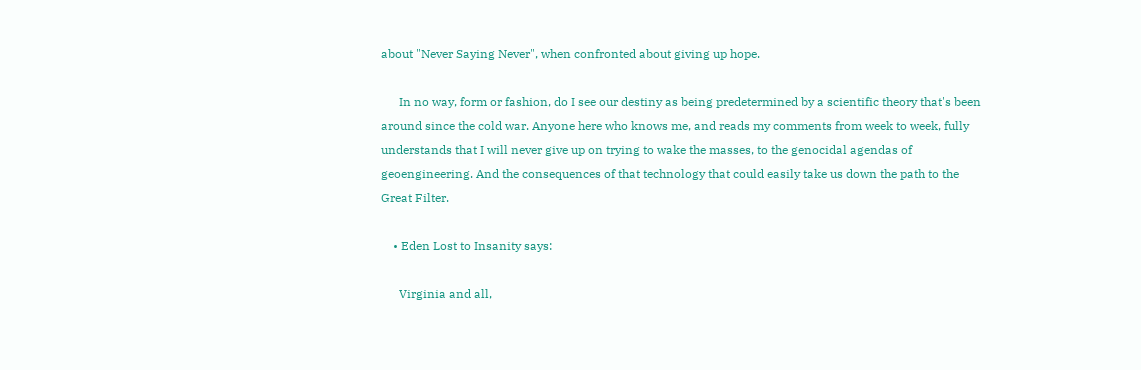about "Never Saying Never", when confronted about giving up hope.

      In no way, form or fashion, do I see our destiny as being predetermined by a scientific theory that's been around since the cold war. Anyone here who knows me, and reads my comments from week to week, fully understands that I will never give up on trying to wake the masses, to the genocidal agendas of geoengineering. And the consequences of that technology that could easily take us down the path to the Great Filter.

    • Eden Lost to Insanity says:

      Virginia and all,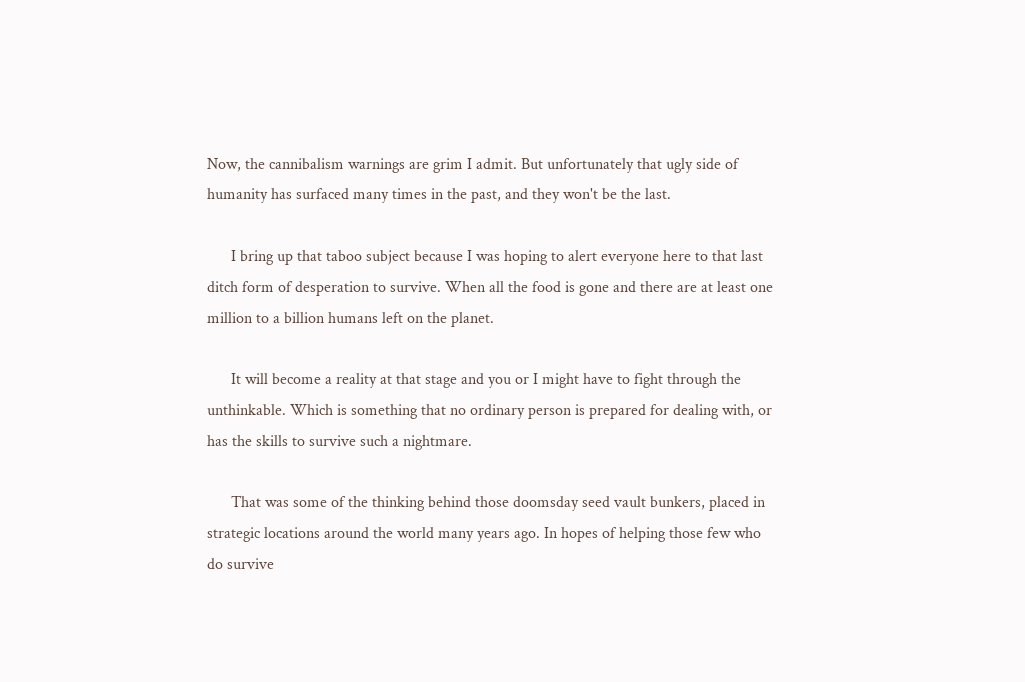Now, the cannibalism warnings are grim I admit. But unfortunately that ugly side of humanity has surfaced many times in the past, and they won't be the last.

      I bring up that taboo subject because I was hoping to alert everyone here to that last ditch form of desperation to survive. When all the food is gone and there are at least one million to a billion humans left on the planet.

      It will become a reality at that stage and you or I might have to fight through the unthinkable. Which is something that no ordinary person is prepared for dealing with, or has the skills to survive such a nightmare.

      That was some of the thinking behind those doomsday seed vault bunkers, placed in strategic locations around the world many years ago. In hopes of helping those few who do survive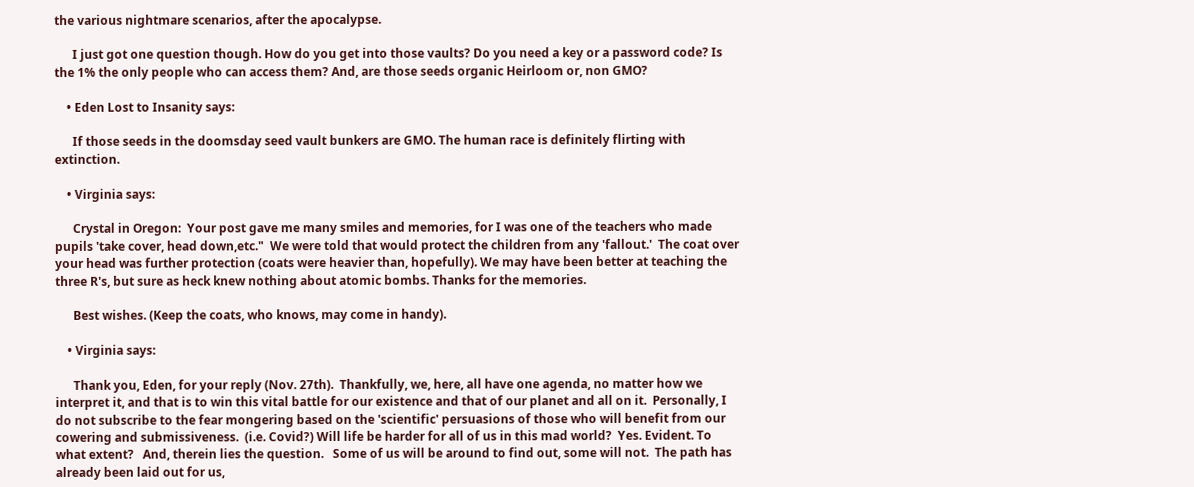the various nightmare scenarios, after the apocalypse.

      I just got one question though. How do you get into those vaults? Do you need a key or a password code? Is the 1% the only people who can access them? And, are those seeds organic Heirloom or, non GMO?

    • Eden Lost to Insanity says:

      If those seeds in the doomsday seed vault bunkers are GMO. The human race is definitely flirting with extinction.

    • Virginia says:

      Crystal in Oregon:  Your post gave me many smiles and memories, for I was one of the teachers who made pupils 'take cover, head down,etc."  We were told that would protect the children from any 'fallout.'  The coat over your head was further protection (coats were heavier than, hopefully). We may have been better at teaching the three R's, but sure as heck knew nothing about atomic bombs. Thanks for the memories.

      Best wishes. (Keep the coats, who knows, may come in handy).

    • Virginia says:

      Thank you, Eden, for your reply (Nov. 27th).  Thankfully, we, here, all have one agenda, no matter how we interpret it, and that is to win this vital battle for our existence and that of our planet and all on it.  Personally, I do not subscribe to the fear mongering based on the 'scientific' persuasions of those who will benefit from our cowering and submissiveness.  (i.e. Covid?) Will life be harder for all of us in this mad world?  Yes. Evident. To what extent?   And, therein lies the question.   Some of us will be around to find out, some will not.  The path has already been laid out for us,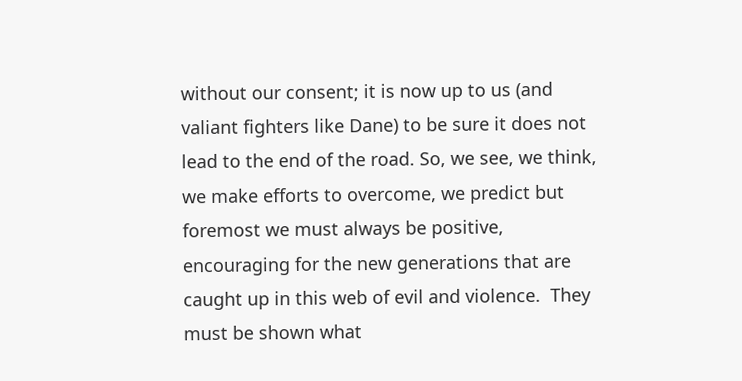without our consent; it is now up to us (and valiant fighters like Dane) to be sure it does not lead to the end of the road. So, we see, we think, we make efforts to overcome, we predict but foremost we must always be positive, encouraging for the new generations that are caught up in this web of evil and violence.  They must be shown what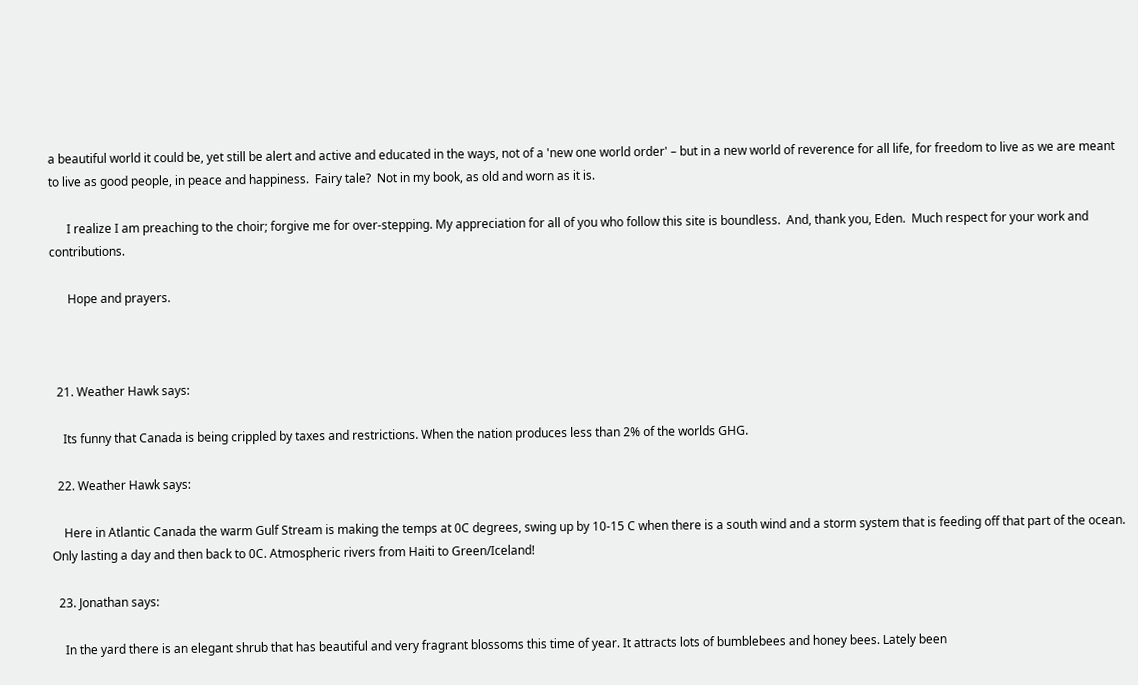a beautiful world it could be, yet still be alert and active and educated in the ways, not of a 'new one world order' – but in a new world of reverence for all life, for freedom to live as we are meant to live as good people, in peace and happiness.  Fairy tale?  Not in my book, as old and worn as it is.

      I realize I am preaching to the choir; forgive me for over-stepping. My appreciation for all of you who follow this site is boundless.  And, thank you, Eden.  Much respect for your work and contributions.

      Hope and prayers.



  21. Weather Hawk says:

    Its funny that Canada is being crippled by taxes and restrictions. When the nation produces less than 2% of the worlds GHG.

  22. Weather Hawk says:

    Here in Atlantic Canada the warm Gulf Stream is making the temps at 0C degrees, swing up by 10-15 C when there is a south wind and a storm system that is feeding off that part of the ocean. Only lasting a day and then back to 0C. Atmospheric rivers from Haiti to Green/Iceland!

  23. Jonathan says:

    In the yard there is an elegant shrub that has beautiful and very fragrant blossoms this time of year. It attracts lots of bumblebees and honey bees. Lately been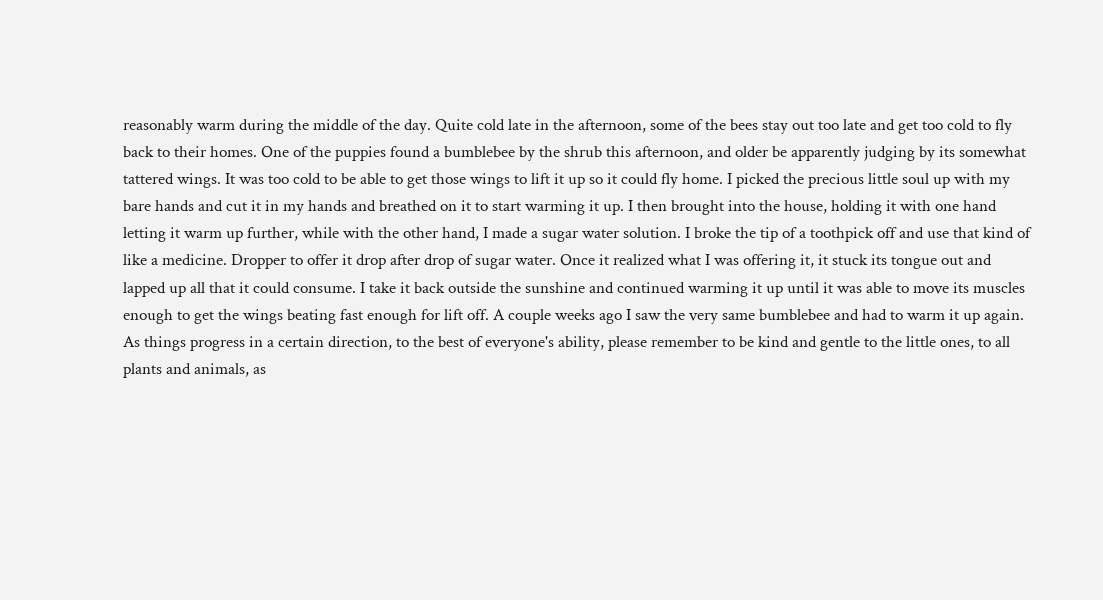reasonably warm during the middle of the day. Quite cold late in the afternoon, some of the bees stay out too late and get too cold to fly back to their homes. One of the puppies found a bumblebee by the shrub this afternoon, and older be apparently judging by its somewhat tattered wings. It was too cold to be able to get those wings to lift it up so it could fly home. I picked the precious little soul up with my bare hands and cut it in my hands and breathed on it to start warming it up. I then brought into the house, holding it with one hand letting it warm up further, while with the other hand, I made a sugar water solution. I broke the tip of a toothpick off and use that kind of like a medicine. Dropper to offer it drop after drop of sugar water. Once it realized what I was offering it, it stuck its tongue out and lapped up all that it could consume. I take it back outside the sunshine and continued warming it up until it was able to move its muscles enough to get the wings beating fast enough for lift off. A couple weeks ago I saw the very same bumblebee and had to warm it up again. As things progress in a certain direction, to the best of everyone's ability, please remember to be kind and gentle to the little ones, to all plants and animals, as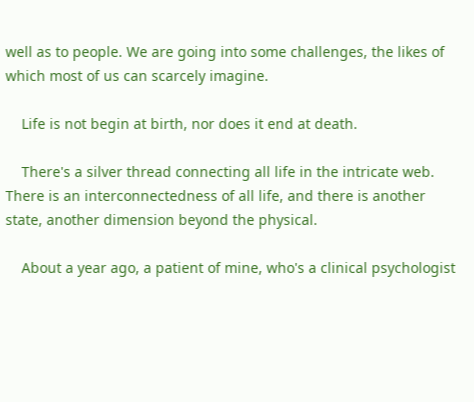well as to people. We are going into some challenges, the likes of which most of us can scarcely imagine.

    Life is not begin at birth, nor does it end at death.

    There's a silver thread connecting all life in the intricate web. There is an interconnectedness of all life, and there is another state, another dimension beyond the physical.

    About a year ago, a patient of mine, who's a clinical psychologist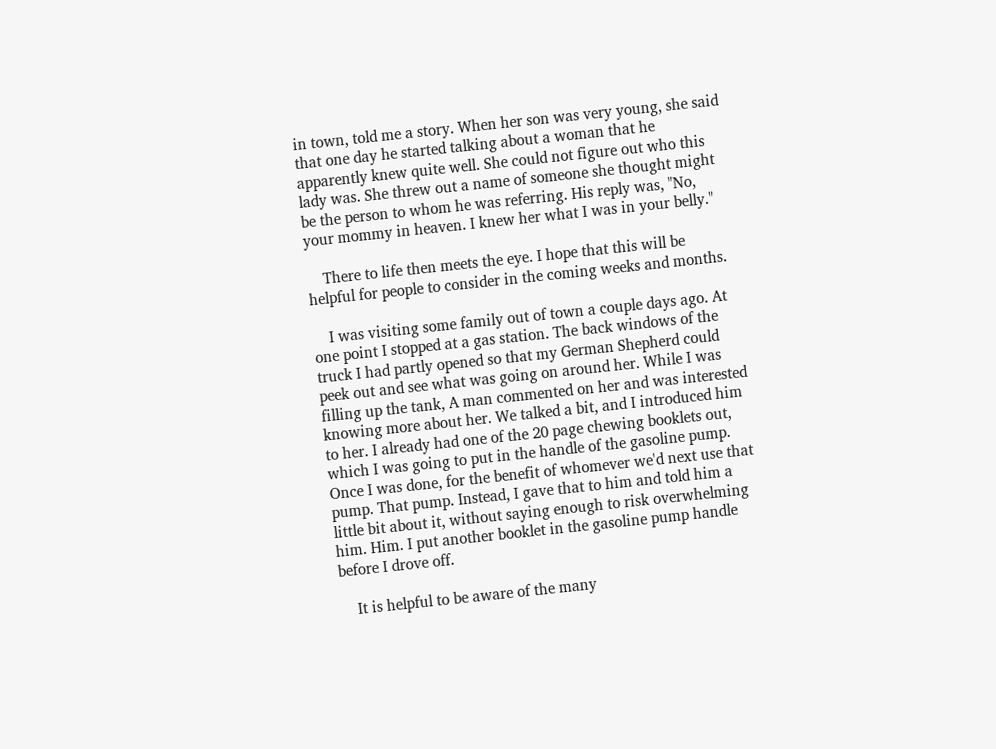in town, told me a story. When her son was very young, she said that one day he started talking about a woman that he apparently knew quite well. She could not figure out who this lady was. She threw out a name of someone she thought might be the person to whom he was referring. His reply was, "No, your mommy in heaven. I knew her what I was in your belly."

    There to life then meets the eye. I hope that this will be helpful for people to consider in the coming weeks and months.

    I was visiting some family out of town a couple days ago. At one point I stopped at a gas station. The back windows of the truck I had partly opened so that my German Shepherd could peek out and see what was going on around her. While I was filling up the tank, A man commented on her and was interested knowing more about her. We talked a bit, and I introduced him to her. I already had one of the 20 page chewing booklets out, which I was going to put in the handle of the gasoline pump. Once I was done, for the benefit of whomever we'd next use that pump. That pump. Instead, I gave that to him and told him a little bit about it, without saying enough to risk overwhelming him. Him. I put another booklet in the gasoline pump handle before I drove off.

    It is helpful to be aware of the many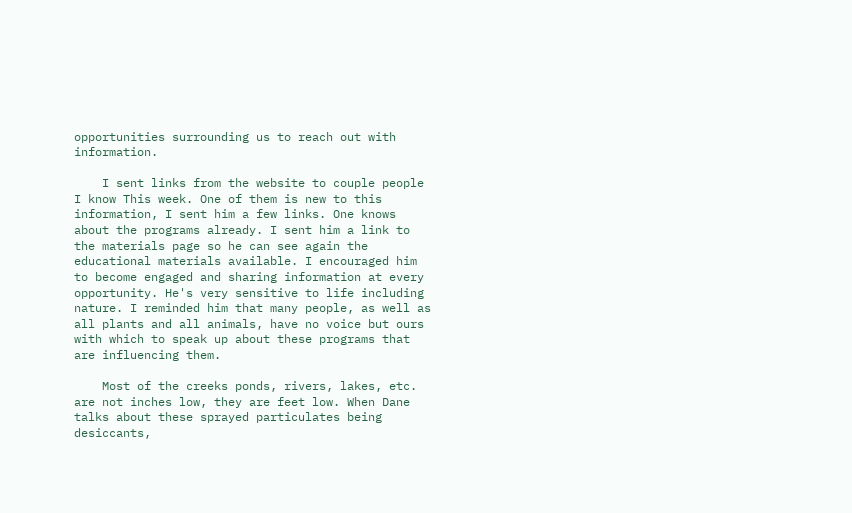opportunities surrounding us to reach out with information.

    I sent links from the website to couple people I know This week. One of them is new to this information, I sent him a few links. One knows about the programs already. I sent him a link to the materials page so he can see again the educational materials available. I encouraged him to become engaged and sharing information at every opportunity. He's very sensitive to life including nature. I reminded him that many people, as well as all plants and all animals, have no voice but ours with which to speak up about these programs that are influencing them.

    Most of the creeks ponds, rivers, lakes, etc. are not inches low, they are feet low. When Dane talks about these sprayed particulates being desiccants,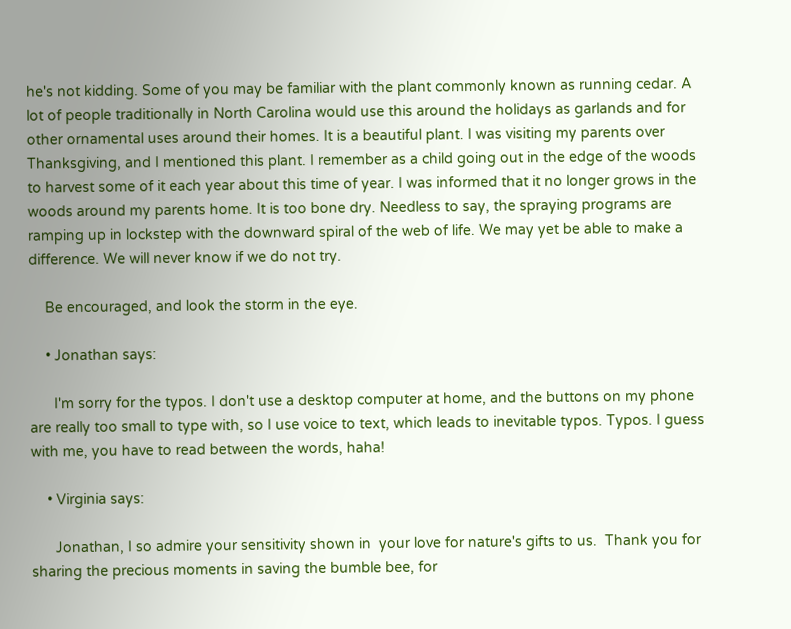he's not kidding. Some of you may be familiar with the plant commonly known as running cedar. A lot of people traditionally in North Carolina would use this around the holidays as garlands and for other ornamental uses around their homes. It is a beautiful plant. I was visiting my parents over Thanksgiving, and I mentioned this plant. I remember as a child going out in the edge of the woods to harvest some of it each year about this time of year. I was informed that it no longer grows in the woods around my parents home. It is too bone dry. Needless to say, the spraying programs are ramping up in lockstep with the downward spiral of the web of life. We may yet be able to make a difference. We will never know if we do not try.

    Be encouraged, and look the storm in the eye.

    • Jonathan says:

      I'm sorry for the typos. I don't use a desktop computer at home, and the buttons on my phone are really too small to type with, so I use voice to text, which leads to inevitable typos. Typos. I guess with me, you have to read between the words, haha!

    • Virginia says:

      Jonathan, I so admire your sensitivity shown in  your love for nature's gifts to us.  Thank you for sharing the precious moments in saving the bumble bee, for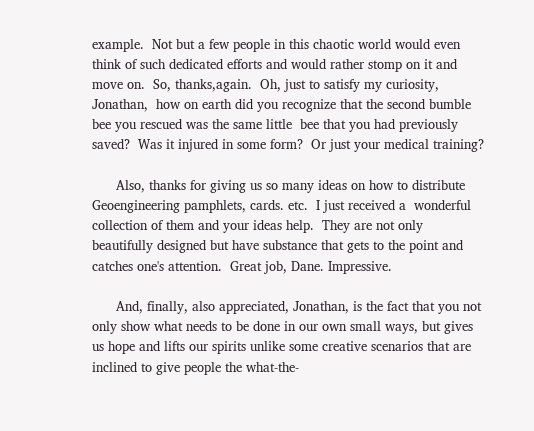example.  Not but a few people in this chaotic world would even think of such dedicated efforts and would rather stomp on it and move on.  So, thanks,again.  Oh, just to satisfy my curiosity,   Jonathan,  how on earth did you recognize that the second bumble bee you rescued was the same little  bee that you had previously saved?  Was it injured in some form?  Or just your medical training?

      Also, thanks for giving us so many ideas on how to distribute Geoengineering pamphlets, cards. etc.  I just received a  wonderful collection of them and your ideas help.  They are not only beautifully designed but have substance that gets to the point and catches one's attention.  Great job, Dane. Impressive.

      And, finally, also appreciated, Jonathan, is the fact that you not only show what needs to be done in our own small ways, but gives us hope and lifts our spirits unlike some creative scenarios that are inclined to give people the what-the-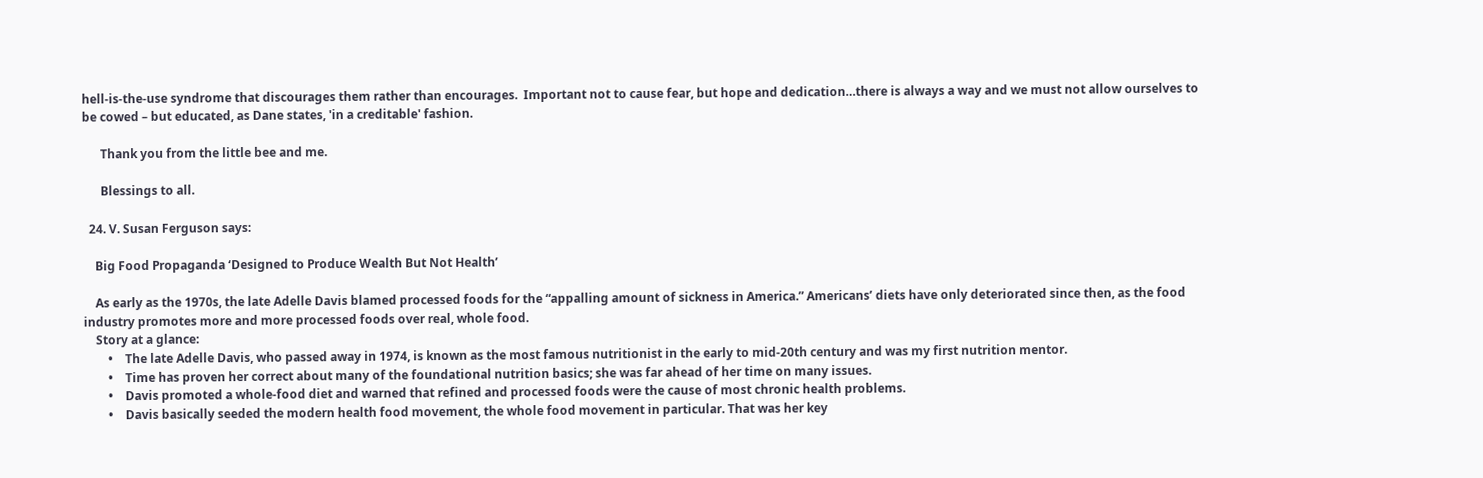hell-is-the-use syndrome that discourages them rather than encourages.  Important not to cause fear, but hope and dedication…there is always a way and we must not allow ourselves to be cowed – but educated, as Dane states, 'in a creditable' fashion.

      Thank you from the little bee and me.

      Blessings to all.

  24. V. Susan Ferguson says:

    Big Food Propaganda ‘Designed to Produce Wealth But Not Health’

    As early as the 1970s, the late Adelle Davis blamed processed foods for the “appalling amount of sickness in America.” Americans’ diets have only deteriorated since then, as the food industry promotes more and more processed foods over real, whole food.
    Story at a glance:
        •    The late Adelle Davis, who passed away in 1974, is known as the most famous nutritionist in the early to mid-20th century and was my first nutrition mentor.
        •    Time has proven her correct about many of the foundational nutrition basics; she was far ahead of her time on many issues.
        •    Davis promoted a whole-food diet and warned that refined and processed foods were the cause of most chronic health problems.
        •    Davis basically seeded the modern health food movement, the whole food movement in particular. That was her key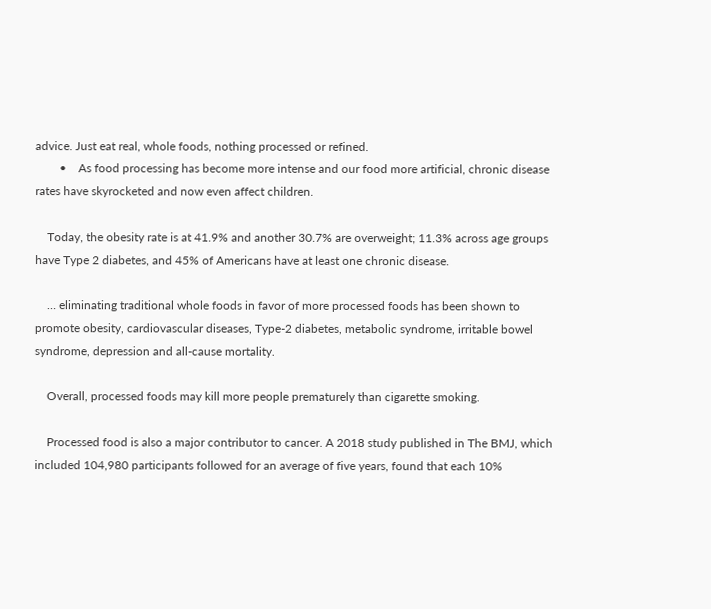advice. Just eat real, whole foods, nothing processed or refined.
        •    As food processing has become more intense and our food more artificial, chronic disease rates have skyrocketed and now even affect children.

    Today, the obesity rate is at 41.9% and another 30.7% are overweight; 11.3% across age groups have Type 2 diabetes, and 45% of Americans have at least one chronic disease.

    … eliminating traditional whole foods in favor of more processed foods has been shown to promote obesity, cardiovascular diseases, Type-2 diabetes, metabolic syndrome, irritable bowel syndrome, depression and all-cause mortality.

    Overall, processed foods may kill more people prematurely than cigarette smoking.

    Processed food is also a major contributor to cancer. A 2018 study published in The BMJ, which included 104,980 participants followed for an average of five years, found that each 10%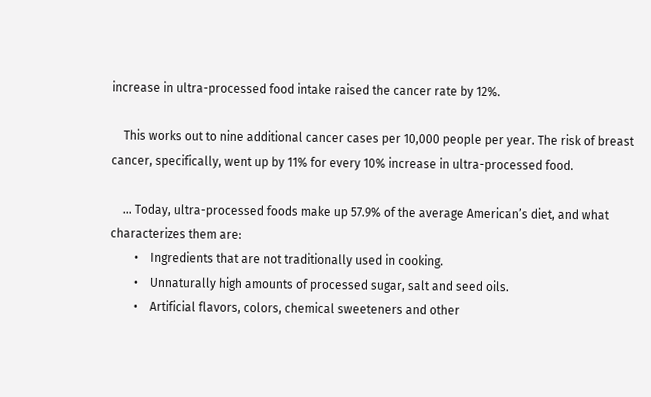increase in ultra-processed food intake raised the cancer rate by 12%.

    This works out to nine additional cancer cases per 10,000 people per year. The risk of breast cancer, specifically, went up by 11% for every 10% increase in ultra-processed food.

    … Today, ultra-processed foods make up 57.9% of the average American’s diet, and what characterizes them are:
        •    Ingredients that are not traditionally used in cooking.
        •    Unnaturally high amounts of processed sugar, salt and seed oils.
        •    Artificial flavors, colors, chemical sweeteners and other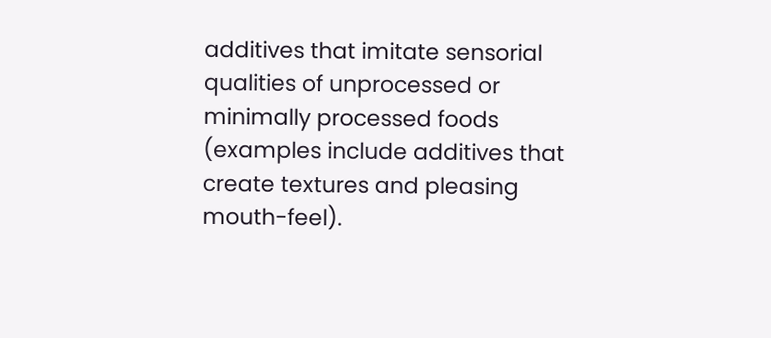additives that imitate sensorial qualities of unprocessed or minimally processed foods (examples include additives that create textures and pleasing mouth-feel).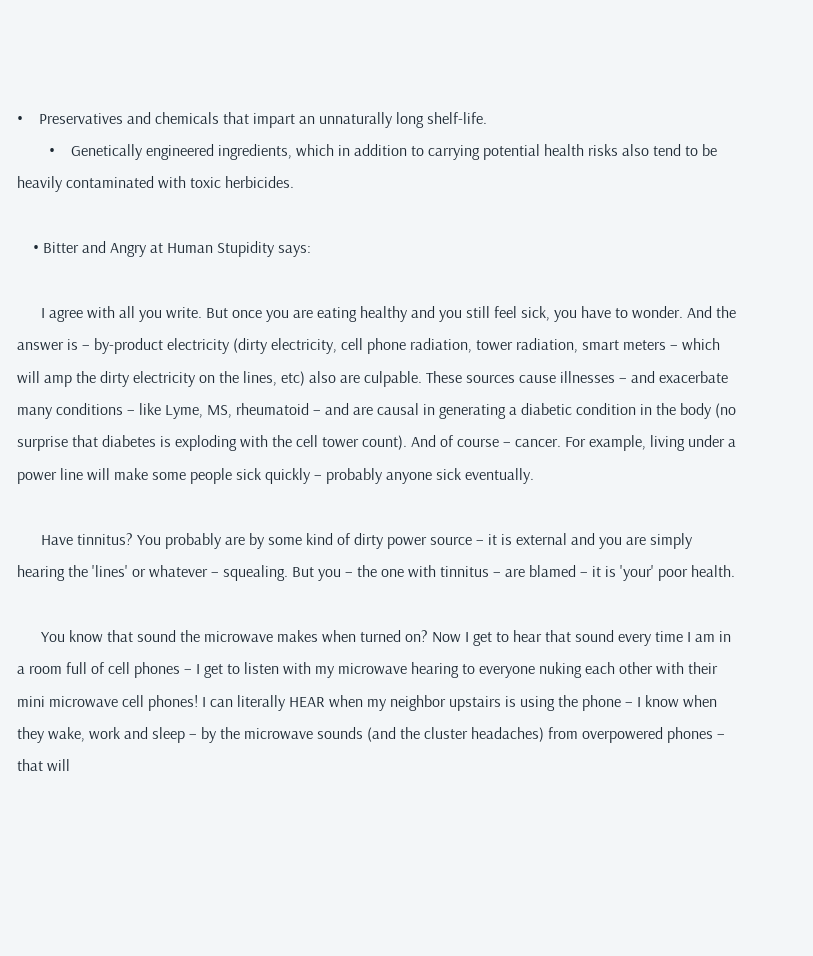•    Preservatives and chemicals that impart an unnaturally long shelf-life.
        •    Genetically engineered ingredients, which in addition to carrying potential health risks also tend to be heavily contaminated with toxic herbicides.

    • Bitter and Angry at Human Stupidity says:

      I agree with all you write. But once you are eating healthy and you still feel sick, you have to wonder. And the answer is – by-product electricity (dirty electricity, cell phone radiation, tower radiation, smart meters – which will amp the dirty electricity on the lines, etc) also are culpable. These sources cause illnesses – and exacerbate many conditions – like Lyme, MS, rheumatoid – and are causal in generating a diabetic condition in the body (no surprise that diabetes is exploding with the cell tower count). And of course – cancer. For example, living under a power line will make some people sick quickly – probably anyone sick eventually.

      Have tinnitus? You probably are by some kind of dirty power source – it is external and you are simply hearing the 'lines' or whatever – squealing. But you – the one with tinnitus – are blamed – it is 'your' poor health.

      You know that sound the microwave makes when turned on? Now I get to hear that sound every time I am in a room full of cell phones – I get to listen with my microwave hearing to everyone nuking each other with their mini microwave cell phones! I can literally HEAR when my neighbor upstairs is using the phone – I know when they wake, work and sleep – by the microwave sounds (and the cluster headaches) from overpowered phones – that will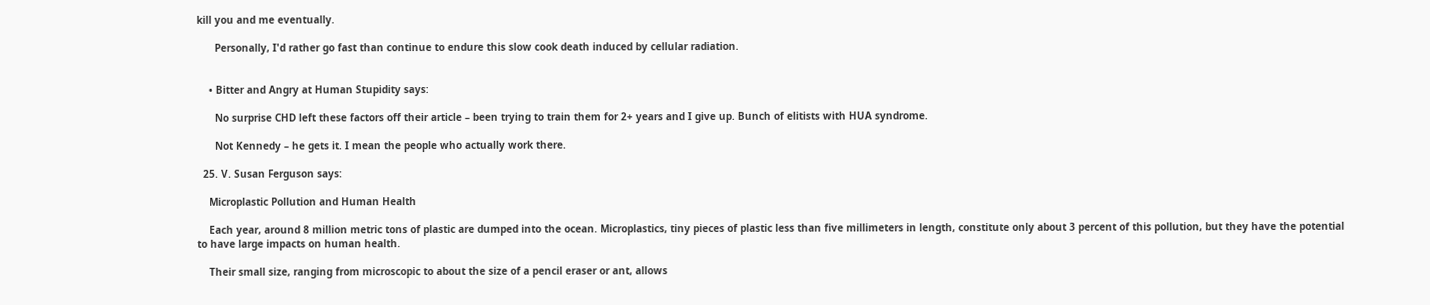kill you and me eventually.

      Personally, I'd rather go fast than continue to endure this slow cook death induced by cellular radiation.


    • Bitter and Angry at Human Stupidity says:

      No surprise CHD left these factors off their article – been trying to train them for 2+ years and I give up. Bunch of elitists with HUA syndrome.

      Not Kennedy – he gets it. I mean the people who actually work there.

  25. V. Susan Ferguson says:

    Microplastic Pollution and Human Health

    Each year, around 8 million metric tons of plastic are dumped into the ocean. Microplastics, tiny pieces of plastic less than five millimeters in length, constitute only about 3 percent of this pollution, but they have the potential to have large impacts on human health.

    Their small size, ranging from microscopic to about the size of a pencil eraser or ant, allows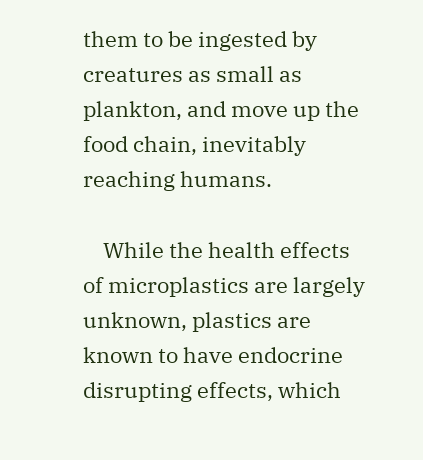them to be ingested by creatures as small as plankton, and move up the food chain, inevitably reaching humans.

    While the health effects of microplastics are largely unknown, plastics are known to have endocrine disrupting effects, which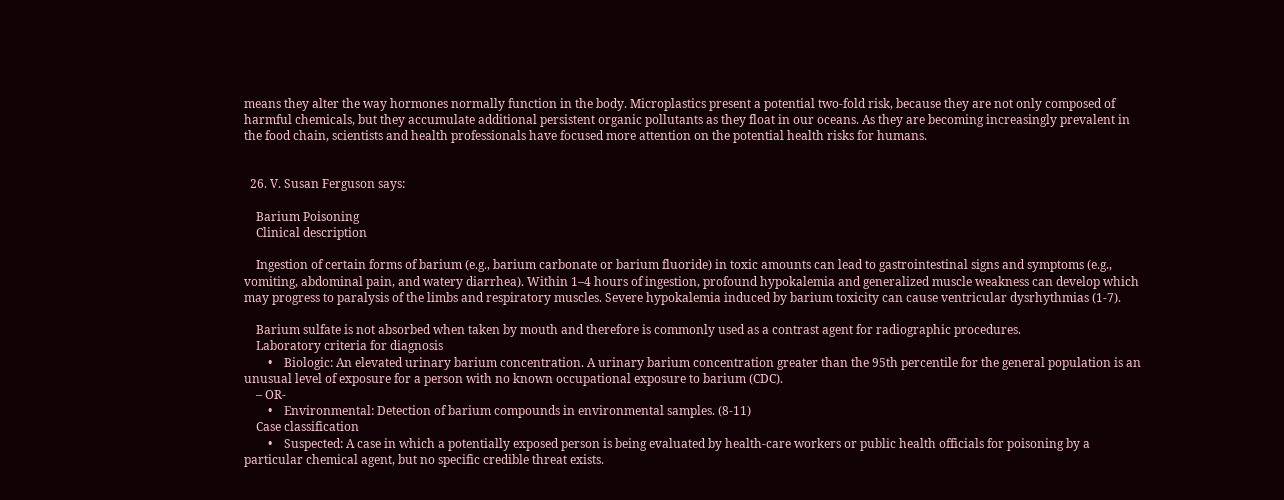means they alter the way hormones normally function in the body. Microplastics present a potential two-fold risk, because they are not only composed of harmful chemicals, but they accumulate additional persistent organic pollutants as they float in our oceans. As they are becoming increasingly prevalent in the food chain, scientists and health professionals have focused more attention on the potential health risks for humans.


  26. V. Susan Ferguson says:

    Barium Poisoning
    Clinical description

    Ingestion of certain forms of barium (e.g., barium carbonate or barium fluoride) in toxic amounts can lead to gastrointestinal signs and symptoms (e.g., vomiting, abdominal pain, and watery diarrhea). Within 1–4 hours of ingestion, profound hypokalemia and generalized muscle weakness can develop which may progress to paralysis of the limbs and respiratory muscles. Severe hypokalemia induced by barium toxicity can cause ventricular dysrhythmias (1-7).

    Barium sulfate is not absorbed when taken by mouth and therefore is commonly used as a contrast agent for radiographic procedures.
    Laboratory criteria for diagnosis
        •    Biologic: An elevated urinary barium concentration. A urinary barium concentration greater than the 95th percentile for the general population is an unusual level of exposure for a person with no known occupational exposure to barium (CDC).
    – OR-
        •    Environmental: Detection of barium compounds in environmental samples. (8-11)
    Case classification
        •    Suspected: A case in which a potentially exposed person is being evaluated by health-care workers or public health officials for poisoning by a particular chemical agent, but no specific credible threat exists.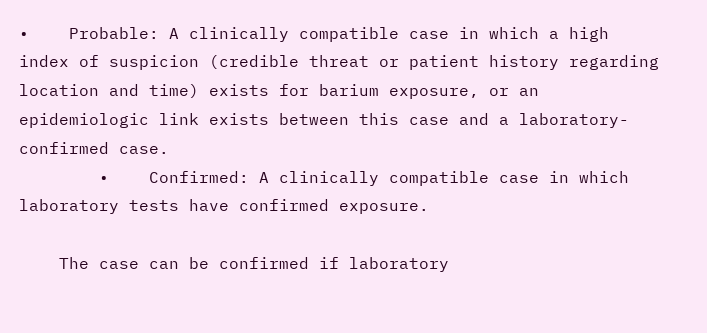•    Probable: A clinically compatible case in which a high index of suspicion (credible threat or patient history regarding location and time) exists for barium exposure, or an epidemiologic link exists between this case and a laboratory-confirmed case.
        •    Confirmed: A clinically compatible case in which laboratory tests have confirmed exposure.

    The case can be confirmed if laboratory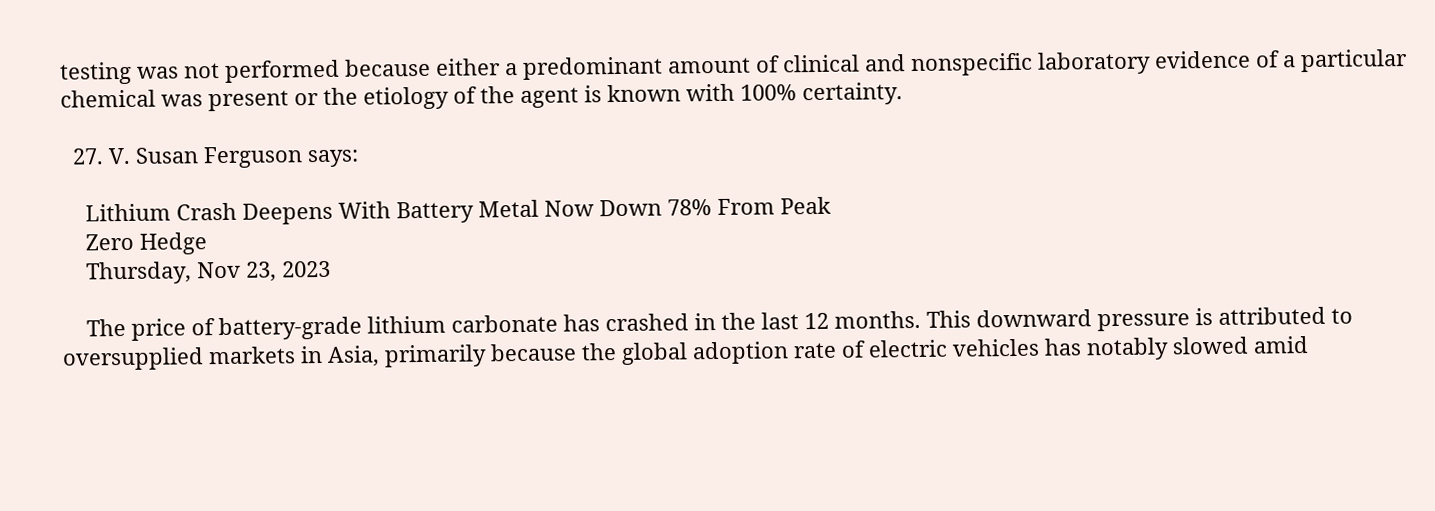testing was not performed because either a predominant amount of clinical and nonspecific laboratory evidence of a particular chemical was present or the etiology of the agent is known with 100% certainty.

  27. V. Susan Ferguson says:

    Lithium Crash Deepens With Battery Metal Now Down 78% From Peak
    Zero Hedge
    Thursday, Nov 23, 2023

    The price of battery-grade lithium carbonate has crashed in the last 12 months. This downward pressure is attributed to oversupplied markets in Asia, primarily because the global adoption rate of electric vehicles has notably slowed amid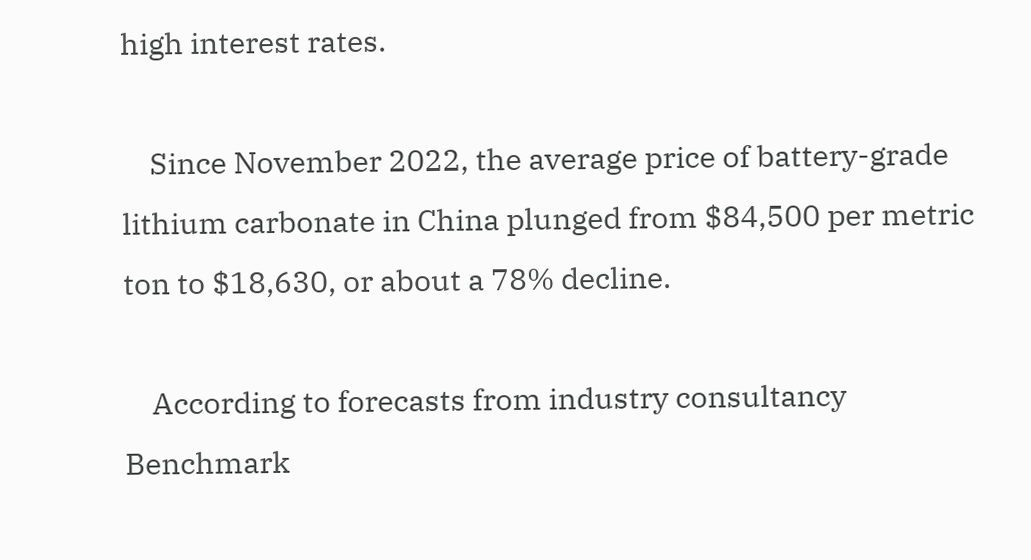high interest rates.

    Since November 2022, the average price of battery-grade lithium carbonate in China plunged from $84,500 per metric ton to $18,630, or about a 78% decline.

    According to forecasts from industry consultancy Benchmark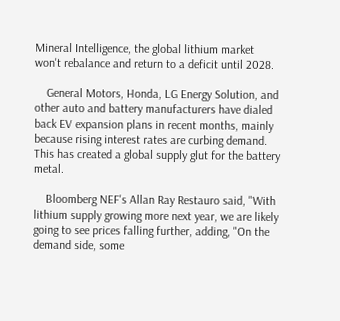Mineral Intelligence, the global lithium market won't rebalance and return to a deficit until 2028.

    General Motors, Honda, LG Energy Solution, and other auto and battery manufacturers have dialed back EV expansion plans in recent months, mainly because rising interest rates are curbing demand. This has created a global supply glut for the battery metal.

    Bloomberg NEF's Allan Ray Restauro said, "With lithium supply growing more next year, we are likely going to see prices falling further, adding, "On the demand side, some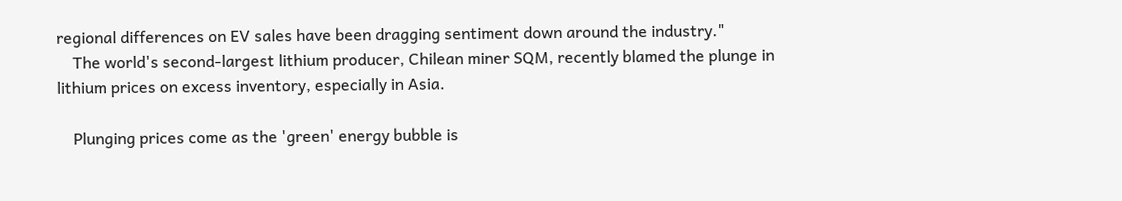regional differences on EV sales have been dragging sentiment down around the industry."
    The world's second-largest lithium producer, Chilean miner SQM, recently blamed the plunge in lithium prices on excess inventory, especially in Asia.

    Plunging prices come as the 'green' energy bubble is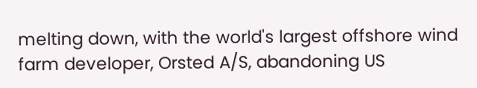melting down, with the world's largest offshore wind farm developer, Orsted A/S, abandoning US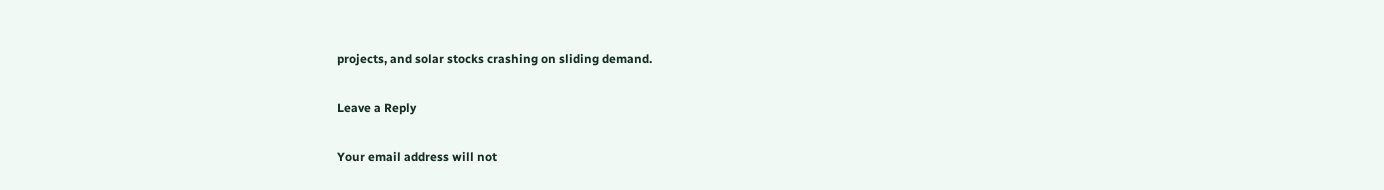projects, and solar stocks crashing on sliding demand.

Leave a Reply

Your email address will not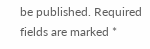be published. Required fields are marked *